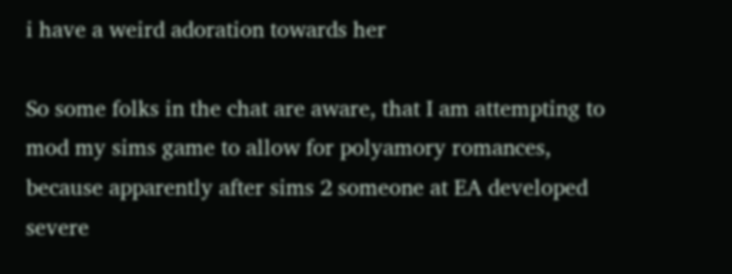i have a weird adoration towards her

So some folks in the chat are aware, that I am attempting to mod my sims game to allow for polyamory romances, because apparently after sims 2 someone at EA developed severe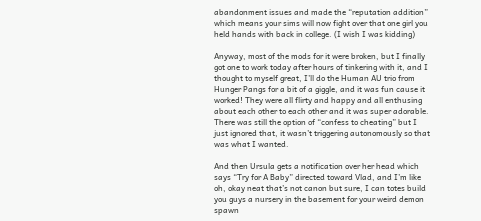abandonment issues and made the “reputation addition” which means your sims will now fight over that one girl you held hands with back in college. (I wish I was kidding)

Anyway, most of the mods for it were broken, but I finally got one to work today after hours of tinkering with it, and I thought to myself great, I’ll do the Human AU trio from Hunger Pangs for a bit of a giggle, and it was fun cause it worked! They were all flirty and happy and all enthusing about each other to each other and it was super adorable. There was still the option of “confess to cheating” but I just ignored that, it wasn’t triggering autonomously so that was what I wanted.

And then Ursula gets a notification over her head which says “Try for A Baby” directed toward Vlad, and I’m like oh, okay neat that’s not canon but sure, I can totes build you guys a nursery in the basement for your weird demon spawn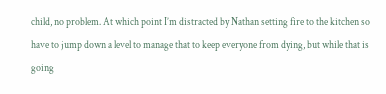child, no problem. At which point I’m distracted by Nathan setting fire to the kitchen so have to jump down a level to manage that to keep everyone from dying, but while that is going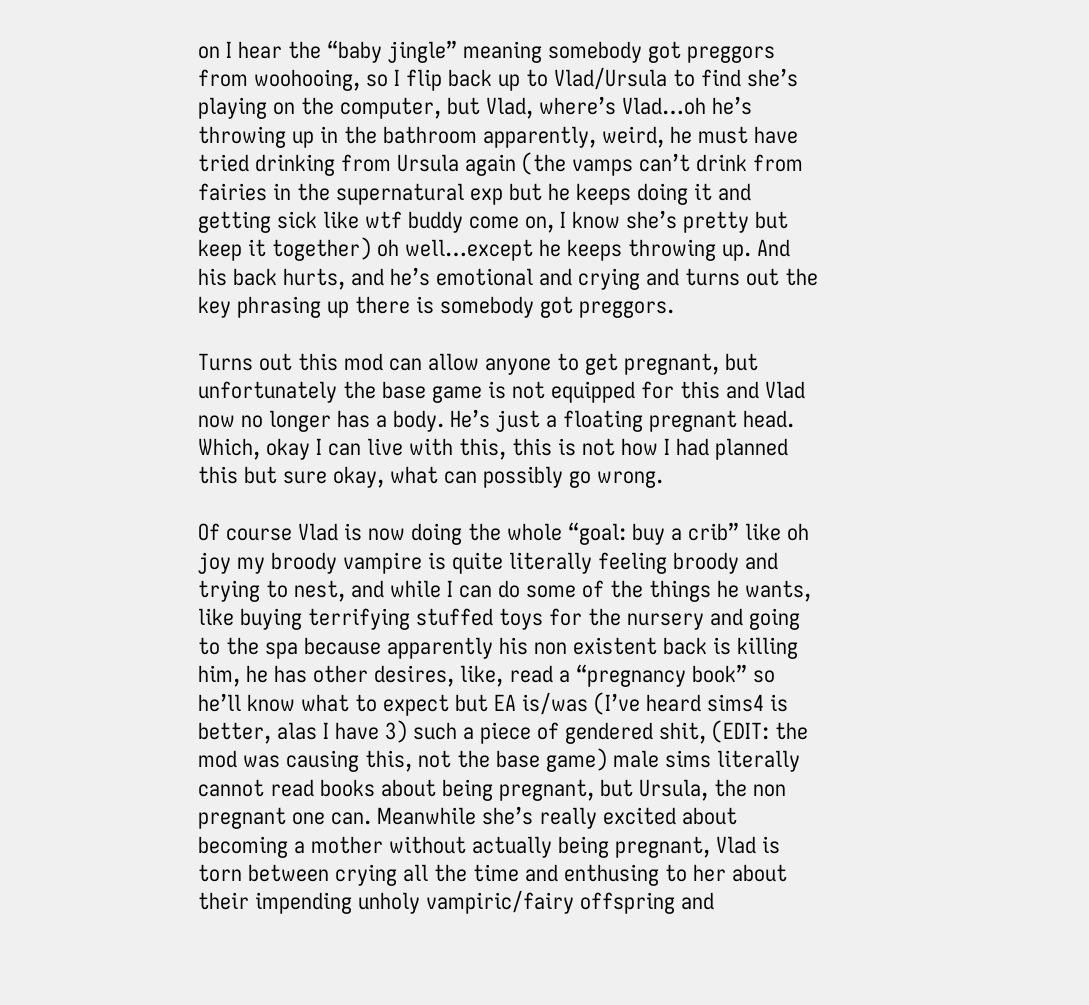on I hear the “baby jingle” meaning somebody got preggors from woohooing, so I flip back up to Vlad/Ursula to find she’s playing on the computer, but Vlad, where’s Vlad…oh he’s throwing up in the bathroom apparently, weird, he must have tried drinking from Ursula again (the vamps can’t drink from fairies in the supernatural exp but he keeps doing it and getting sick like wtf buddy come on, I know she’s pretty but keep it together) oh well…except he keeps throwing up. And his back hurts, and he’s emotional and crying and turns out the key phrasing up there is somebody got preggors.

Turns out this mod can allow anyone to get pregnant, but unfortunately the base game is not equipped for this and Vlad now no longer has a body. He’s just a floating pregnant head. Which, okay I can live with this, this is not how I had planned this but sure okay, what can possibly go wrong.

Of course Vlad is now doing the whole “goal: buy a crib” like oh joy my broody vampire is quite literally feeling broody and trying to nest, and while I can do some of the things he wants, like buying terrifying stuffed toys for the nursery and going to the spa because apparently his non existent back is killing him, he has other desires, like, read a “pregnancy book” so he’ll know what to expect but EA is/was (I’ve heard sims4 is better, alas I have 3) such a piece of gendered shit, (EDIT: the mod was causing this, not the base game) male sims literally cannot read books about being pregnant, but Ursula, the non pregnant one can. Meanwhile she’s really excited about becoming a mother without actually being pregnant, Vlad is torn between crying all the time and enthusing to her about their impending unholy vampiric/fairy offspring and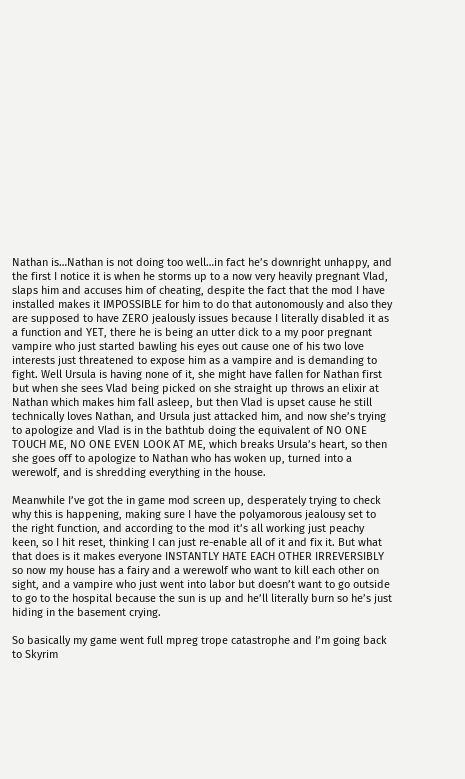Nathan is…Nathan is not doing too well…in fact he’s downright unhappy, and the first I notice it is when he storms up to a now very heavily pregnant Vlad, slaps him and accuses him of cheating, despite the fact that the mod I have installed makes it IMPOSSIBLE for him to do that autonomously and also they are supposed to have ZERO jealously issues because I literally disabled it as a function and YET, there he is being an utter dick to a my poor pregnant vampire who just started bawling his eyes out cause one of his two love interests just threatened to expose him as a vampire and is demanding to fight. Well Ursula is having none of it, she might have fallen for Nathan first but when she sees Vlad being picked on she straight up throws an elixir at Nathan which makes him fall asleep, but then Vlad is upset cause he still technically loves Nathan, and Ursula just attacked him, and now she’s trying to apologize and Vlad is in the bathtub doing the equivalent of NO ONE TOUCH ME, NO ONE EVEN LOOK AT ME, which breaks Ursula’s heart, so then she goes off to apologize to Nathan who has woken up, turned into a werewolf, and is shredding everything in the house.

Meanwhile I’ve got the in game mod screen up, desperately trying to check why this is happening, making sure I have the polyamorous jealousy set to the right function, and according to the mod it’s all working just peachy keen, so I hit reset, thinking I can just re-enable all of it and fix it. But what that does is it makes everyone INSTANTLY HATE EACH OTHER IRREVERSIBLY so now my house has a fairy and a werewolf who want to kill each other on sight, and a vampire who just went into labor but doesn’t want to go outside to go to the hospital because the sun is up and he’ll literally burn so he’s just hiding in the basement crying.

So basically my game went full mpreg trope catastrophe and I’m going back to Skyrim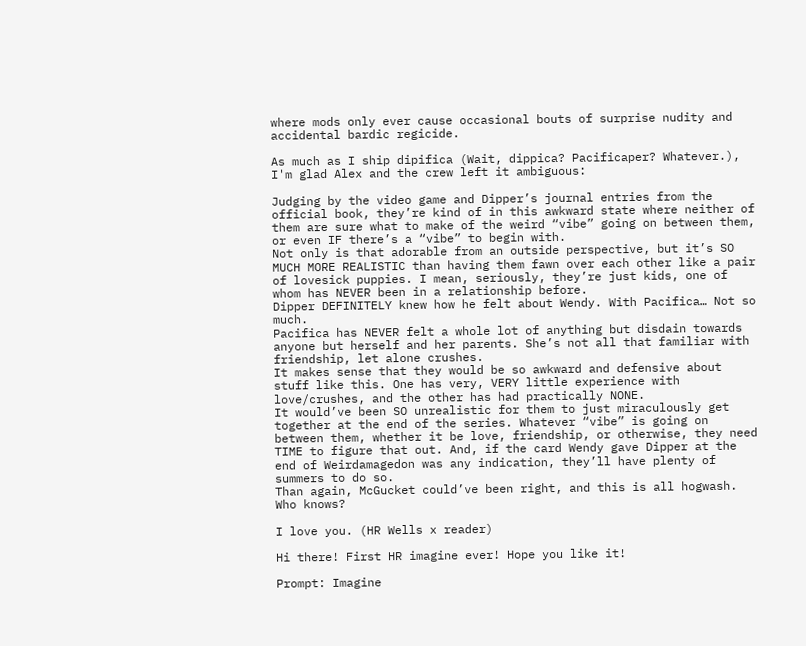where mods only ever cause occasional bouts of surprise nudity and accidental bardic regicide.

As much as I ship dipifica (Wait, dippica? Pacificaper? Whatever.), I'm glad Alex and the crew left it ambiguous:

Judging by the video game and Dipper’s journal entries from the official book, they’re kind of in this awkward state where neither of them are sure what to make of the weird “vibe” going on between them, or even IF there’s a “vibe” to begin with.
Not only is that adorable from an outside perspective, but it’s SO MUCH MORE REALISTIC than having them fawn over each other like a pair of lovesick puppies. I mean, seriously, they’re just kids, one of whom has NEVER been in a relationship before.
Dipper DEFINITELY knew how he felt about Wendy. With Pacifica… Not so much.
Pacifica has NEVER felt a whole lot of anything but disdain towards anyone but herself and her parents. She’s not all that familiar with friendship, let alone crushes.
It makes sense that they would be so awkward and defensive about stuff like this. One has very, VERY little experience with love/crushes, and the other has had practically NONE.
It would’ve been SO unrealistic for them to just miraculously get together at the end of the series. Whatever “vibe” is going on between them, whether it be love, friendship, or otherwise, they need TIME to figure that out. And, if the card Wendy gave Dipper at the end of Weirdamagedon was any indication, they’ll have plenty of summers to do so.
Than again, McGucket could’ve been right, and this is all hogwash. Who knows?

I love you. (HR Wells x reader)

Hi there! First HR imagine ever! Hope you like it!

Prompt: Imagine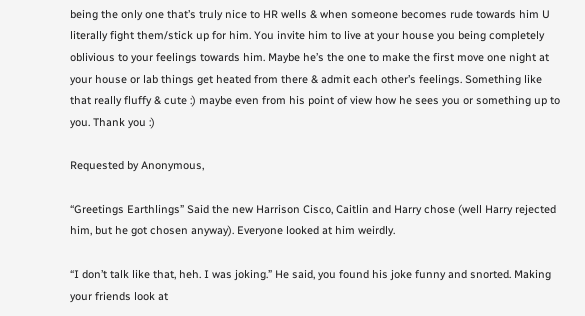being the only one that’s truly nice to HR wells & when someone becomes rude towards him U literally fight them/stick up for him. You invite him to live at your house you being completely oblivious to your feelings towards him. Maybe he’s the one to make the first move one night at your house or lab things get heated from there & admit each other’s feelings. Something like that really fluffy & cute :) maybe even from his point of view how he sees you or something up to you. Thank you :)

Requested by Anonymous,

“Greetings Earthlings” Said the new Harrison Cisco, Caitlin and Harry chose (well Harry rejected him, but he got chosen anyway). Everyone looked at him weirdly.

“I don’t talk like that, heh. I was joking.” He said, you found his joke funny and snorted. Making your friends look at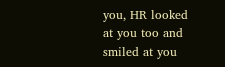you, HR looked at you too and smiled at you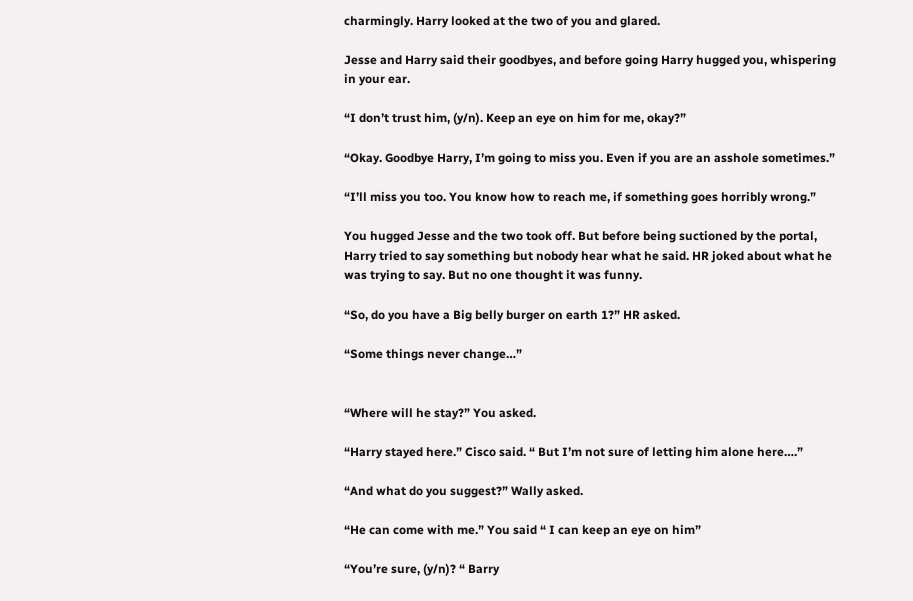charmingly. Harry looked at the two of you and glared.

Jesse and Harry said their goodbyes, and before going Harry hugged you, whispering in your ear.

“I don’t trust him, (y/n). Keep an eye on him for me, okay?”

“Okay. Goodbye Harry, I’m going to miss you. Even if you are an asshole sometimes.”

“I’ll miss you too. You know how to reach me, if something goes horribly wrong.”

You hugged Jesse and the two took off. But before being suctioned by the portal, Harry tried to say something but nobody hear what he said. HR joked about what he was trying to say. But no one thought it was funny.

“So, do you have a Big belly burger on earth 1?” HR asked.

“Some things never change…”


“Where will he stay?” You asked.

“Harry stayed here.” Cisco said. “ But I’m not sure of letting him alone here….”

“And what do you suggest?” Wally asked.

“He can come with me.” You said “ I can keep an eye on him”

“You’re sure, (y/n)? “ Barry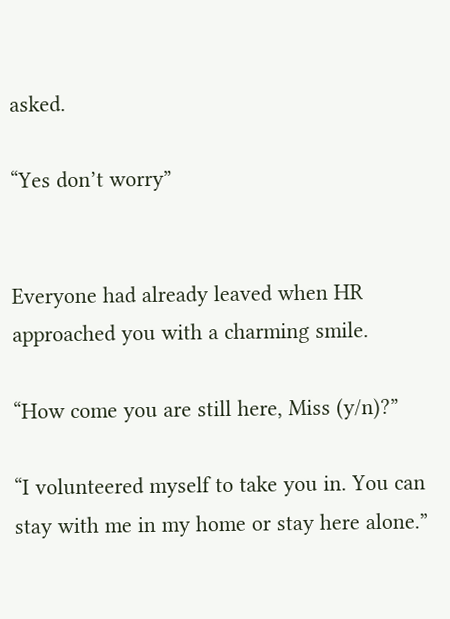asked.

“Yes don’t worry”


Everyone had already leaved when HR approached you with a charming smile.

“How come you are still here, Miss (y/n)?”

“I volunteered myself to take you in. You can stay with me in my home or stay here alone.”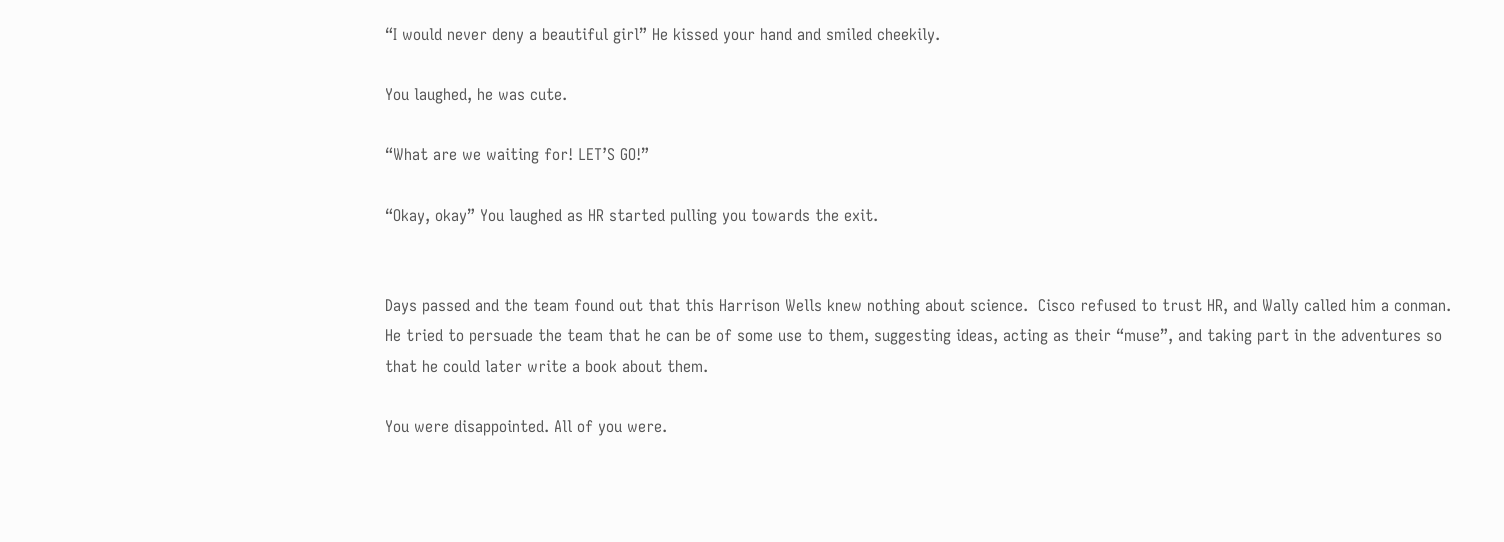“I would never deny a beautiful girl” He kissed your hand and smiled cheekily.

You laughed, he was cute.

“What are we waiting for! LET’S GO!”

“Okay, okay” You laughed as HR started pulling you towards the exit.


Days passed and the team found out that this Harrison Wells knew nothing about science.  Cisco refused to trust HR, and Wally called him a conman. He tried to persuade the team that he can be of some use to them, suggesting ideas, acting as their “muse”, and taking part in the adventures so that he could later write a book about them.

You were disappointed. All of you were.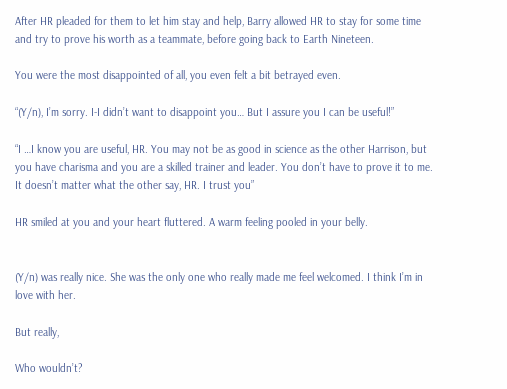After HR pleaded for them to let him stay and help, Barry allowed HR to stay for some time and try to prove his worth as a teammate, before going back to Earth Nineteen.

You were the most disappointed of all, you even felt a bit betrayed even.

“(Y/n), I’m sorry. I-I didn’t want to disappoint you… But I assure you I can be useful!”

“I …I know you are useful, HR. You may not be as good in science as the other Harrison, but you have charisma and you are a skilled trainer and leader. You don’t have to prove it to me. It doesn’t matter what the other say, HR. I trust you”

HR smiled at you and your heart fluttered. A warm feeling pooled in your belly.


(Y/n) was really nice. She was the only one who really made me feel welcomed. I think I’m in love with her.

But really,

Who wouldn’t?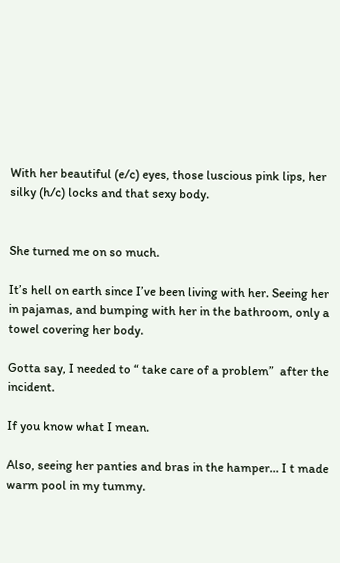With her beautiful (e/c) eyes, those luscious pink lips, her silky (h/c) locks and that sexy body.


She turned me on so much.

It’s hell on earth since I’ve been living with her. Seeing her in pajamas, and bumping with her in the bathroom, only a towel covering her body.

Gotta say, I needed to “ take care of a problem”  after the incident.

If you know what I mean.

Also, seeing her panties and bras in the hamper… I t made warm pool in my tummy.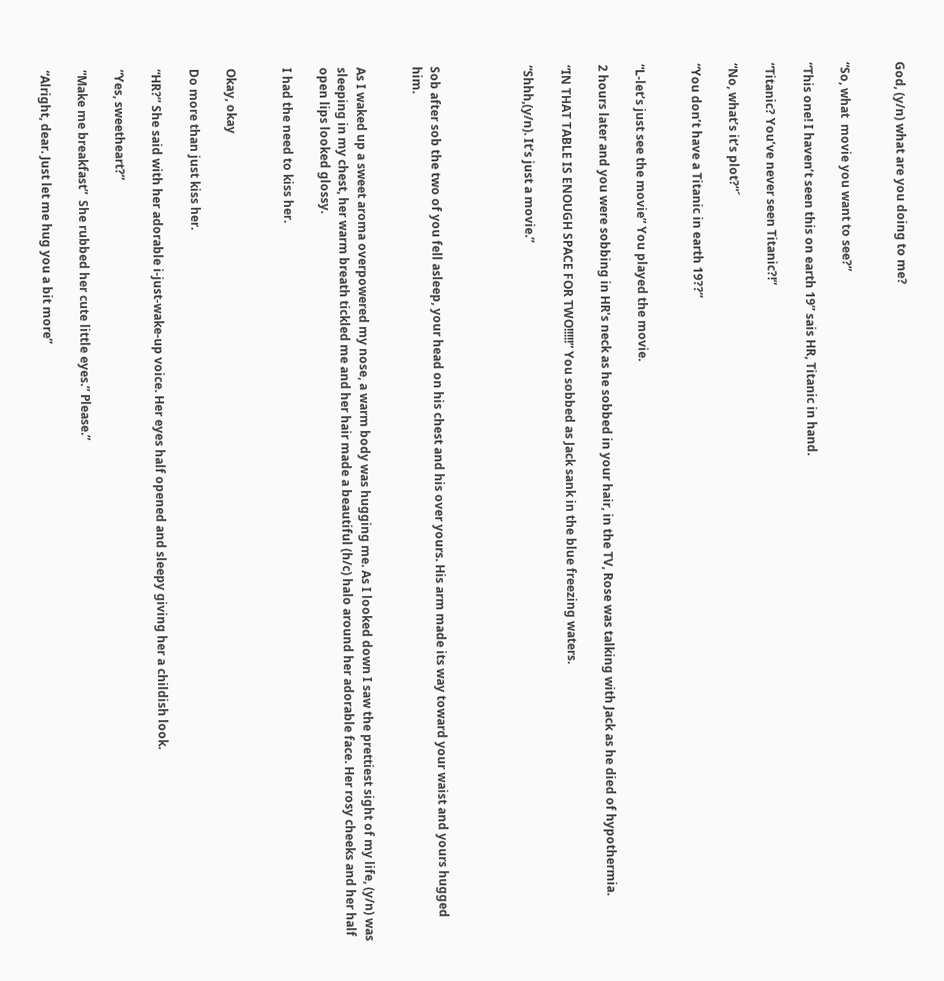God, (y/n) what are you doing to me?


“So, what  movie you want to see?”

“This one! I haven’t seen this on earth 19” sais HR, Titanic in hand.

“Titanic? You’ve never seen Titanic?!”

“No, what’s it’s plot?”´

“You don’t have a Titanic in earth 19??”


“L-let’s just see the movie” You played the movie.

2 hours later and you were sobbing in HR’s neck as he sobbed in your hair, in the TV, Rose was talking with Jack as he died of hypothermia.

“IN THAT TABLE IS ENOUGH SPACE FOR TWO!!!!!” You sobbed as Jack sank in the blue freezing waters.

“Shhh,(y/n). It’s just a movie.”




Sob after sob the two of you fell asleep, your head on his chest and his over yours. His arm made its way toward your waist and yours hugged him.


As I waked up a sweet aroma overpowered my nose, a warm body was hugging me. As I looked down I saw the prettiest sight of my life, (y/n) was sleeping in my chest, her warm breath tickled me and her hair made a beautiful (h/c) halo around her adorable face. Her rosy cheeks and her half open lips looked glossy.

I had the need to kiss her.


Okay, okay

Do more than just kiss her.

“HR?” She said with her adorable i-just-wake-up voice. Her eyes half opened and sleepy giving her a childish look.

“Yes, sweetheart?”

“Make me breakfast”  She rubbed her cute little eyes.” Please.”

“Alright, dear. Just let me hug you a bit more”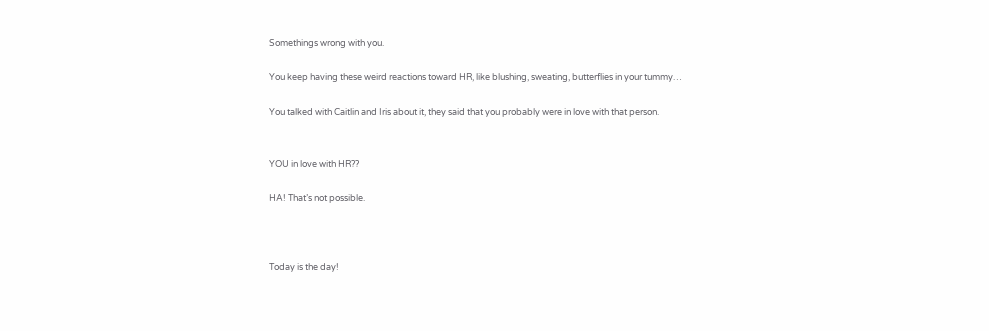Somethings wrong with you.

You keep having these weird reactions toward HR, like blushing, sweating, butterflies in your tummy…

You talked with Caitlin and Iris about it, they said that you probably were in love with that person.


YOU in love with HR??

HA! That’s not possible.



Today is the day!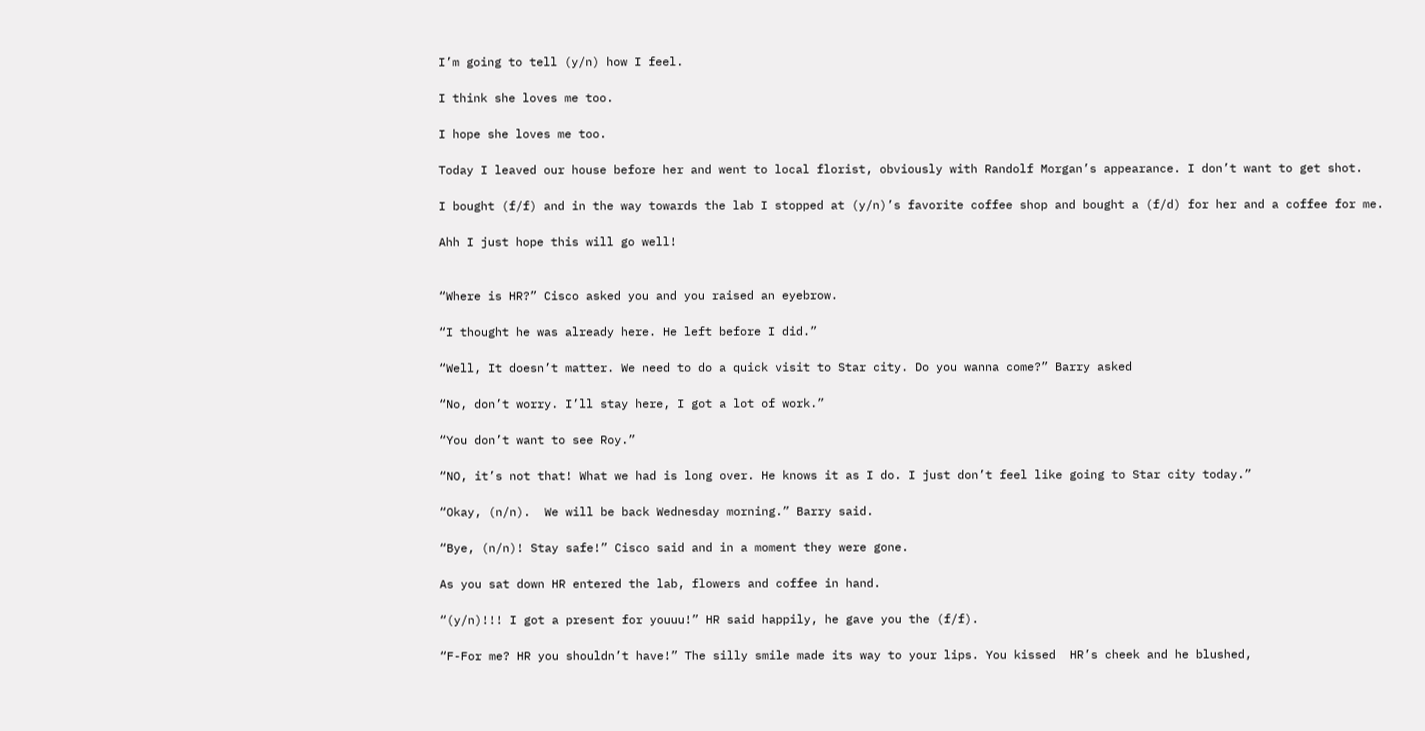I’m going to tell (y/n) how I feel.

I think she loves me too.

I hope she loves me too.

Today I leaved our house before her and went to local florist, obviously with Randolf Morgan’s appearance. I don’t want to get shot.

I bought (f/f) and in the way towards the lab I stopped at (y/n)’s favorite coffee shop and bought a (f/d) for her and a coffee for me.

Ahh I just hope this will go well!


“Where is HR?” Cisco asked you and you raised an eyebrow.

“I thought he was already here. He left before I did.”

“Well, It doesn’t matter. We need to do a quick visit to Star city. Do you wanna come?” Barry asked

“No, don’t worry. I’ll stay here, I got a lot of work.”

“You don’t want to see Roy.”

“NO, it’s not that! What we had is long over. He knows it as I do. I just don’t feel like going to Star city today.”

“Okay, (n/n).  We will be back Wednesday morning.” Barry said.

“Bye, (n/n)! Stay safe!” Cisco said and in a moment they were gone.

As you sat down HR entered the lab, flowers and coffee in hand.

“(y/n)!!! I got a present for youuu!” HR said happily, he gave you the (f/f).

“F-For me? HR you shouldn’t have!” The silly smile made its way to your lips. You kissed  HR’s cheek and he blushed,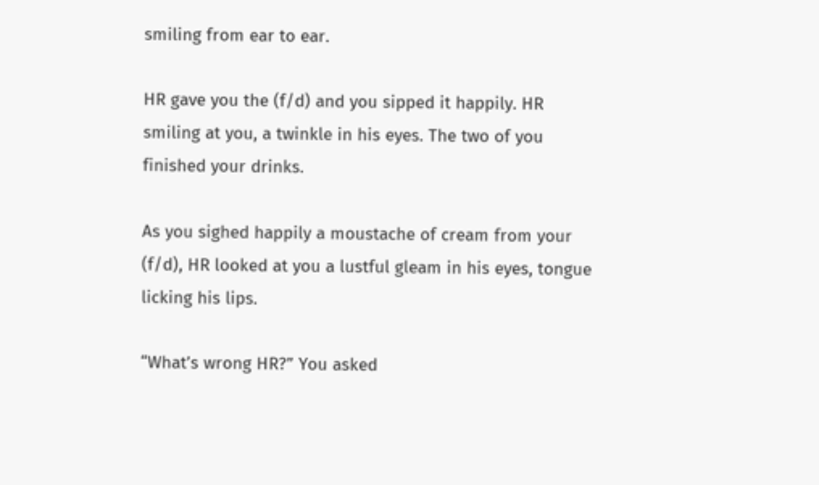smiling from ear to ear.

HR gave you the (f/d) and you sipped it happily. HR smiling at you, a twinkle in his eyes. The two of you finished your drinks.

As you sighed happily a moustache of cream from your (f/d), HR looked at you a lustful gleam in his eyes, tongue licking his lips.

“What’s wrong HR?” You asked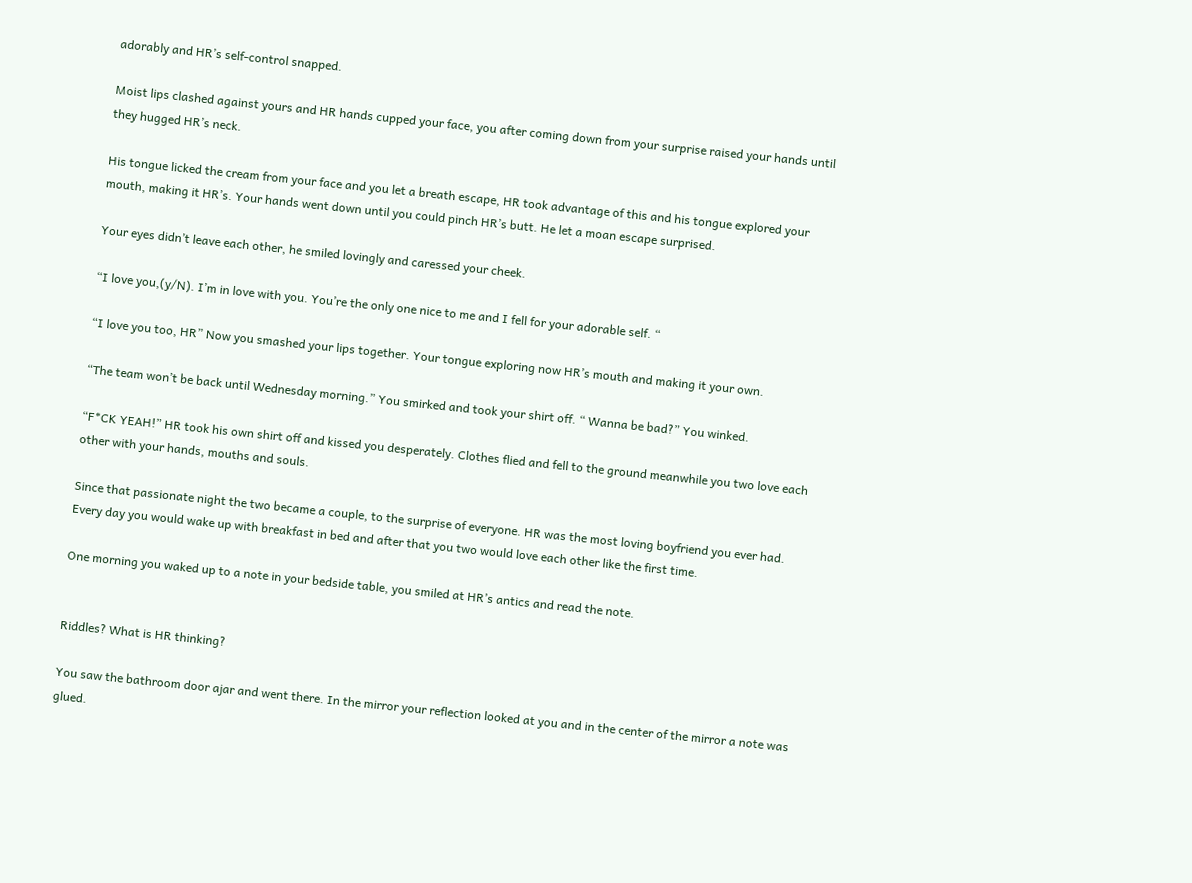adorably and HR’s self-control snapped.

Moist lips clashed against yours and HR hands cupped your face, you after coming down from your surprise raised your hands until they hugged HR’s neck.

His tongue licked the cream from your face and you let a breath escape, HR took advantage of this and his tongue explored your mouth, making it HR’s. Your hands went down until you could pinch HR’s butt. He let a moan escape surprised.

Your eyes didn’t leave each other, he smiled lovingly and caressed your cheek.

“I love you,(y/N). I’m in love with you. You’re the only one nice to me and I fell for your adorable self. “

“I love you too, HR” Now you smashed your lips together. Your tongue exploring now HR’s mouth and making it your own.

“The team won’t be back until Wednesday morning.” You smirked and took your shirt off. “ Wanna be bad?” You winked.

“F*CK YEAH!” HR took his own shirt off and kissed you desperately. Clothes flied and fell to the ground meanwhile you two love each other with your hands, mouths and souls.

Since that passionate night the two became a couple, to the surprise of everyone. HR was the most loving boyfriend you ever had. Every day you would wake up with breakfast in bed and after that you two would love each other like the first time.

One morning you waked up to a note in your bedside table, you smiled at HR’s antics and read the note.


Riddles? What is HR thinking?

You saw the bathroom door ajar and went there. In the mirror your reflection looked at you and in the center of the mirror a note was glued.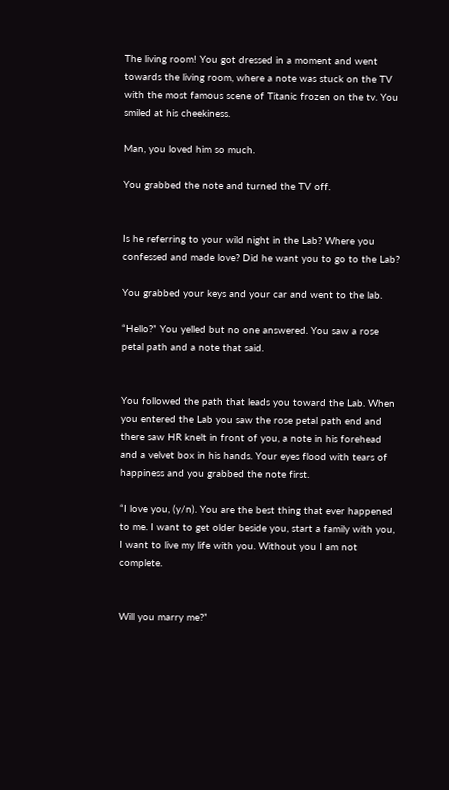The living room! You got dressed in a moment and went towards the living room, where a note was stuck on the TV with the most famous scene of Titanic frozen on the tv. You smiled at his cheekiness.

Man, you loved him so much.

You grabbed the note and turned the TV off.


Is he referring to your wild night in the Lab? Where you confessed and made love? Did he want you to go to the Lab?

You grabbed your keys and your car and went to the lab.

“Hello?” You yelled but no one answered. You saw a rose petal path and a note that said.


You followed the path that leads you toward the Lab. When you entered the Lab you saw the rose petal path end and there saw HR knelt in front of you, a note in his forehead and a velvet box in his hands. Your eyes flood with tears of happiness and you grabbed the note first.

“I love you, (y/n). You are the best thing that ever happened to me. I want to get older beside you, start a family with you, I want to live my life with you. Without you I am not complete.


Will you marry me?”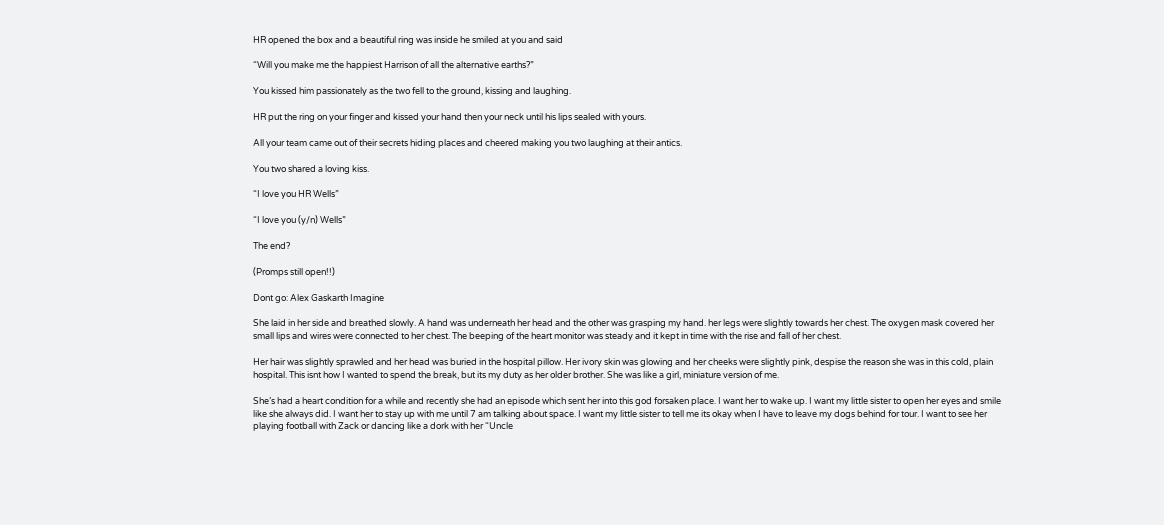HR opened the box and a beautiful ring was inside he smiled at you and said

“Will you make me the happiest Harrison of all the alternative earths?”

You kissed him passionately as the two fell to the ground, kissing and laughing.

HR put the ring on your finger and kissed your hand then your neck until his lips sealed with yours.

All your team came out of their secrets hiding places and cheered making you two laughing at their antics.

You two shared a loving kiss.

“I love you HR Wells”

“I love you (y/n) Wells”

The end?

(Promps still open!!)

Dont go: Alex Gaskarth Imagine

She laid in her side and breathed slowly. A hand was underneath her head and the other was grasping my hand. her legs were slightly towards her chest. The oxygen mask covered her small lips and wires were connected to her chest. The beeping of the heart monitor was steady and it kept in time with the rise and fall of her chest.

Her hair was slightly sprawled and her head was buried in the hospital pillow. Her ivory skin was glowing and her cheeks were slightly pink, despise the reason she was in this cold, plain hospital. This isnt how I wanted to spend the break, but its my duty as her older brother. She was like a girl, miniature version of me.

She’s had a heart condition for a while and recently she had an episode which sent her into this god forsaken place. I want her to wake up. I want my little sister to open her eyes and smile like she always did. I want her to stay up with me until 7 am talking about space. I want my little sister to tell me its okay when I have to leave my dogs behind for tour. I want to see her playing football with Zack or dancing like a dork with her “Uncle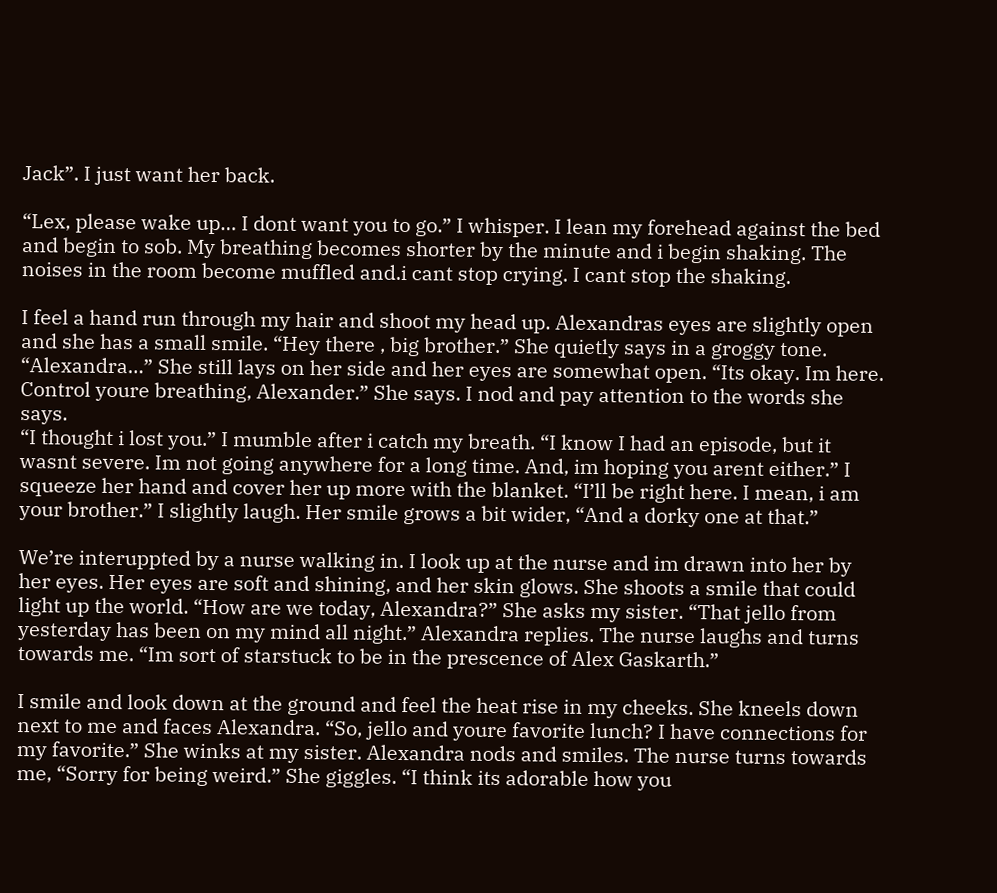Jack”. I just want her back.

“Lex, please wake up… I dont want you to go.” I whisper. I lean my forehead against the bed and begin to sob. My breathing becomes shorter by the minute and i begin shaking. The noises in the room become muffled and.i cant stop crying. I cant stop the shaking.

I feel a hand run through my hair and shoot my head up. Alexandras eyes are slightly open and she has a small smile. “Hey there , big brother.” She quietly says in a groggy tone. “Alexandra…” She still lays on her side and her eyes are somewhat open. “Its okay. Im here. Control youre breathing, Alexander.” She says. I nod and pay attention to the words she says.
“I thought i lost you.” I mumble after i catch my breath. “I know I had an episode, but it wasnt severe. Im not going anywhere for a long time. And, im hoping you arent either.” I squeeze her hand and cover her up more with the blanket. “I’ll be right here. I mean, i am your brother.” I slightly laugh. Her smile grows a bit wider, “And a dorky one at that.”

We’re interuppted by a nurse walking in. I look up at the nurse and im drawn into her by her eyes. Her eyes are soft and shining, and her skin glows. She shoots a smile that could light up the world. “How are we today, Alexandra?” She asks my sister. “That jello from yesterday has been on my mind all night.” Alexandra replies. The nurse laughs and turns towards me. “Im sort of starstuck to be in the prescence of Alex Gaskarth.”

I smile and look down at the ground and feel the heat rise in my cheeks. She kneels down next to me and faces Alexandra. “So, jello and youre favorite lunch? I have connections for my favorite.” She winks at my sister. Alexandra nods and smiles. The nurse turns towards me, “Sorry for being weird.” She giggles. “I think its adorable how you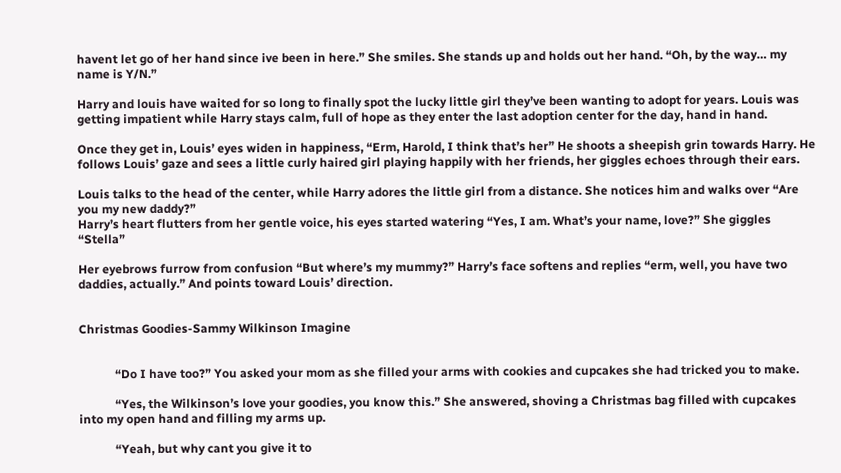havent let go of her hand since ive been in here.” She smiles. She stands up and holds out her hand. “Oh, by the way… my name is Y/N.”

Harry and louis have waited for so long to finally spot the lucky little girl they’ve been wanting to adopt for years. Louis was getting impatient while Harry stays calm, full of hope as they enter the last adoption center for the day, hand in hand.

Once they get in, Louis’ eyes widen in happiness, “Erm, Harold, I think that’s her” He shoots a sheepish grin towards Harry. He follows Louis’ gaze and sees a little curly haired girl playing happily with her friends, her giggles echoes through their ears.

Louis talks to the head of the center, while Harry adores the little girl from a distance. She notices him and walks over “Are you my new daddy?”
Harry’s heart flutters from her gentle voice, his eyes started watering “Yes, I am. What’s your name, love?” She giggles “Stella”

Her eyebrows furrow from confusion “But where’s my mummy?” Harry’s face softens and replies “erm, well, you have two daddies, actually.” And points toward Louis’ direction.


Christmas Goodies-Sammy Wilkinson Imagine


            “Do I have too?” You asked your mom as she filled your arms with cookies and cupcakes she had tricked you to make.

            “Yes, the Wilkinson’s love your goodies, you know this.” She answered, shoving a Christmas bag filled with cupcakes into my open hand and filling my arms up.

            “Yeah, but why cant you give it to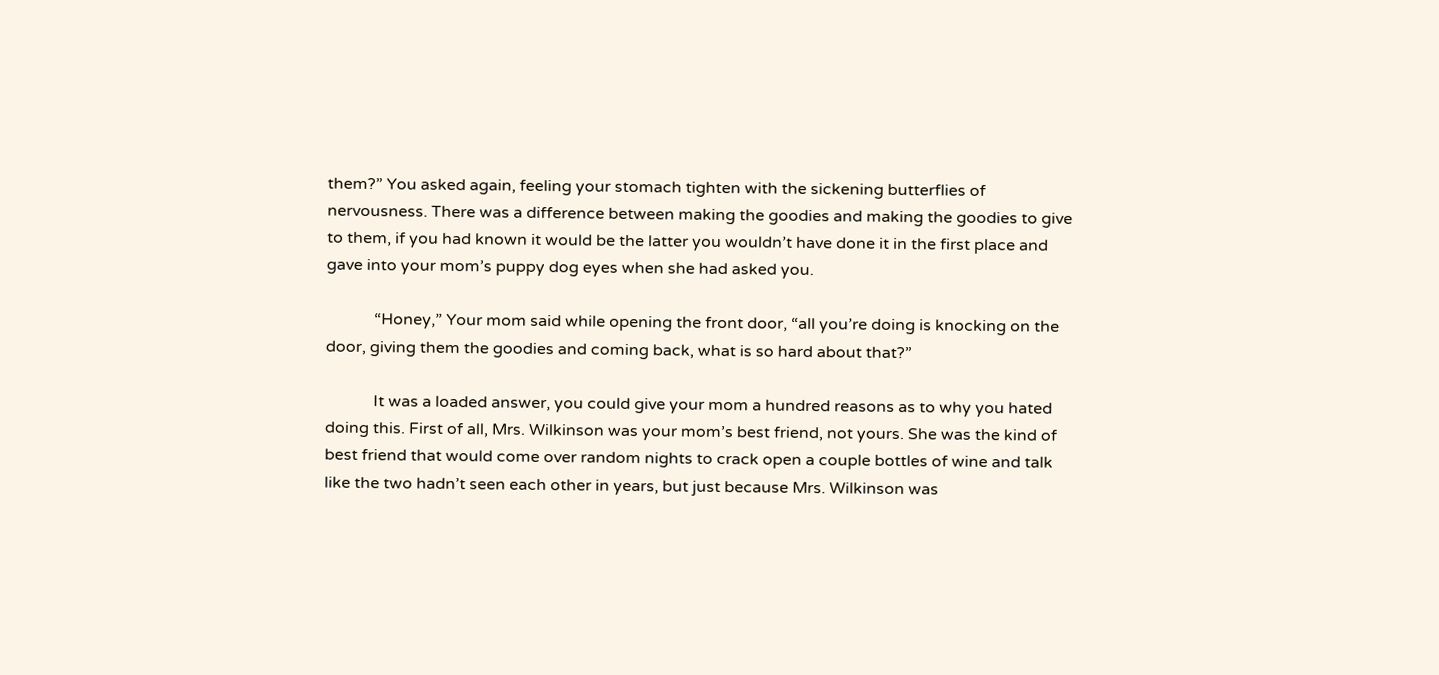them?” You asked again, feeling your stomach tighten with the sickening butterflies of nervousness. There was a difference between making the goodies and making the goodies to give to them, if you had known it would be the latter you wouldn’t have done it in the first place and gave into your mom’s puppy dog eyes when she had asked you.

            “Honey,” Your mom said while opening the front door, “all you’re doing is knocking on the door, giving them the goodies and coming back, what is so hard about that?”

            It was a loaded answer, you could give your mom a hundred reasons as to why you hated doing this. First of all, Mrs. Wilkinson was your mom’s best friend, not yours. She was the kind of best friend that would come over random nights to crack open a couple bottles of wine and talk like the two hadn’t seen each other in years, but just because Mrs. Wilkinson was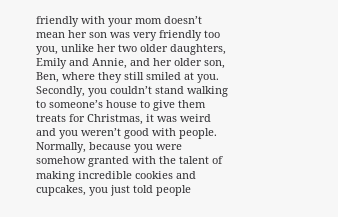friendly with your mom doesn’t mean her son was very friendly too you, unlike her two older daughters, Emily and Annie, and her older son, Ben, where they still smiled at you. Secondly, you couldn’t stand walking to someone’s house to give them treats for Christmas, it was weird and you weren’t good with people. Normally, because you were somehow granted with the talent of making incredible cookies and cupcakes, you just told people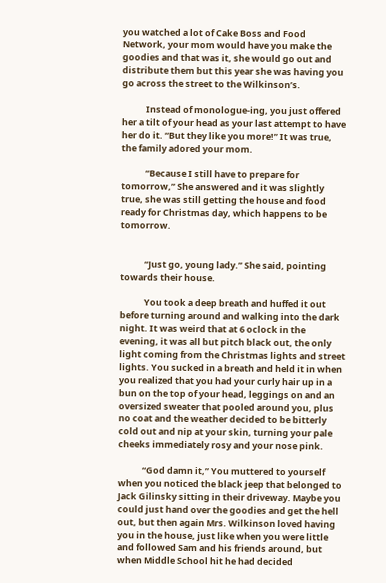you watched a lot of Cake Boss and Food Network, your mom would have you make the goodies and that was it, she would go out and distribute them but this year she was having you go across the street to the Wilkinson’s.

            Instead of monologue-ing, you just offered her a tilt of your head as your last attempt to have her do it. “But they like you more!” It was true, the family adored your mom.

            “Because I still have to prepare for tomorrow,” She answered and it was slightly true, she was still getting the house and food ready for Christmas day, which happens to be tomorrow.


            “Just go, young lady.” She said, pointing towards their house.

            You took a deep breath and huffed it out before turning around and walking into the dark night. It was weird that at 6 oclock in the evening, it was all but pitch black out, the only light coming from the Christmas lights and street lights. You sucked in a breath and held it in when you realized that you had your curly hair up in a bun on the top of your head, leggings on and an oversized sweater that pooled around you, plus no coat and the weather decided to be bitterly cold out and nip at your skin, turning your pale cheeks immediately rosy and your nose pink.

            “God damn it,” You muttered to yourself when you noticed the black jeep that belonged to Jack Gilinsky sitting in their driveway. Maybe you could just hand over the goodies and get the hell out, but then again Mrs. Wilkinson loved having you in the house, just like when you were little and followed Sam and his friends around, but when Middle School hit he had decided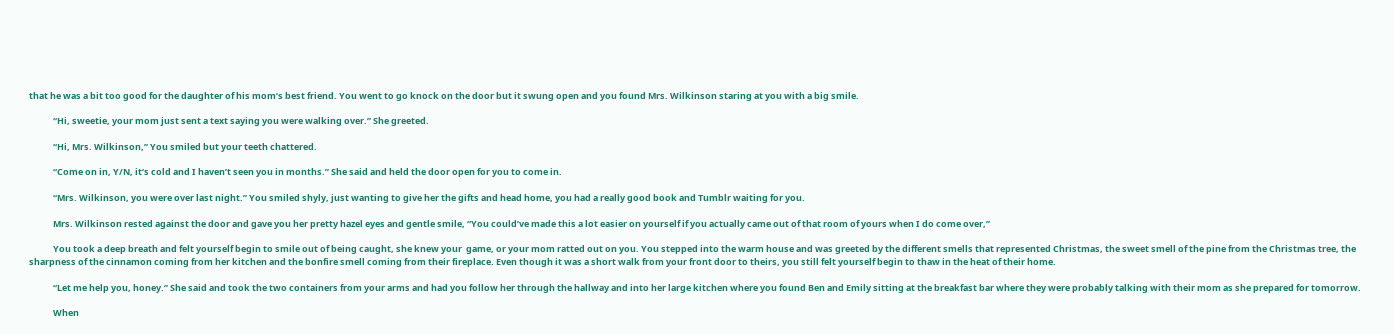that he was a bit too good for the daughter of his mom’s best friend. You went to go knock on the door but it swung open and you found Mrs. Wilkinson staring at you with a big smile.

            “Hi, sweetie, your mom just sent a text saying you were walking over.” She greeted.

            “Hi, Mrs. Wilkinson,” You smiled but your teeth chattered.

            “Come on in, Y/N, it’s cold and I haven’t seen you in months.” She said and held the door open for you to come in.

            “Mrs. Wilkinson, you were over last night.” You smiled shyly, just wanting to give her the gifts and head home, you had a really good book and Tumblr waiting for you.

            Mrs. Wilkinson rested against the door and gave you her pretty hazel eyes and gentle smile, “You could’ve made this a lot easier on yourself if you actually came out of that room of yours when I do come over,”

            You took a deep breath and felt yourself begin to smile out of being caught, she knew your  game, or your mom ratted out on you. You stepped into the warm house and was greeted by the different smells that represented Christmas, the sweet smell of the pine from the Christmas tree, the sharpness of the cinnamon coming from her kitchen and the bonfire smell coming from their fireplace. Even though it was a short walk from your front door to theirs, you still felt yourself begin to thaw in the heat of their home.

            “Let me help you, honey.” She said and took the two containers from your arms and had you follow her through the hallway and into her large kitchen where you found Ben and Emily sitting at the breakfast bar where they were probably talking with their mom as she prepared for tomorrow.

            When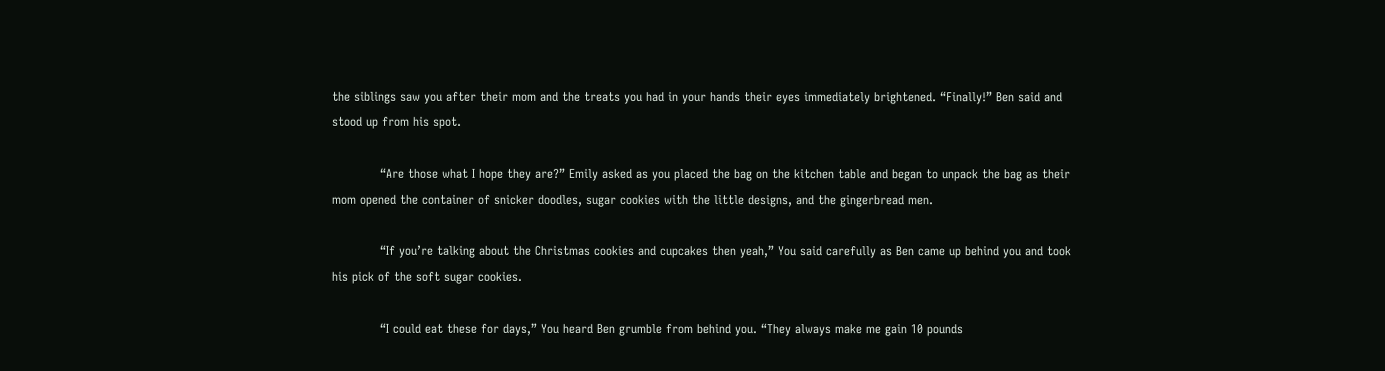the siblings saw you after their mom and the treats you had in your hands their eyes immediately brightened. “Finally!” Ben said and stood up from his spot.

            “Are those what I hope they are?” Emily asked as you placed the bag on the kitchen table and began to unpack the bag as their mom opened the container of snicker doodles, sugar cookies with the little designs, and the gingerbread men.

            “If you’re talking about the Christmas cookies and cupcakes then yeah,” You said carefully as Ben came up behind you and took his pick of the soft sugar cookies.

            “I could eat these for days,” You heard Ben grumble from behind you. “They always make me gain 10 pounds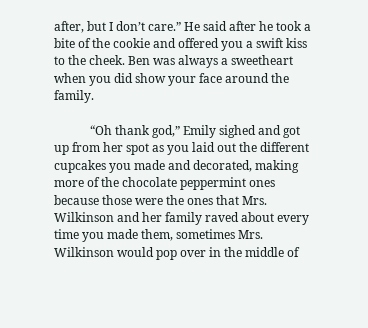after, but I don’t care.” He said after he took a bite of the cookie and offered you a swift kiss to the cheek. Ben was always a sweetheart when you did show your face around the family.

            “Oh thank god,” Emily sighed and got up from her spot as you laid out the different cupcakes you made and decorated, making more of the chocolate peppermint ones because those were the ones that Mrs. Wilkinson and her family raved about every time you made them, sometimes Mrs. Wilkinson would pop over in the middle of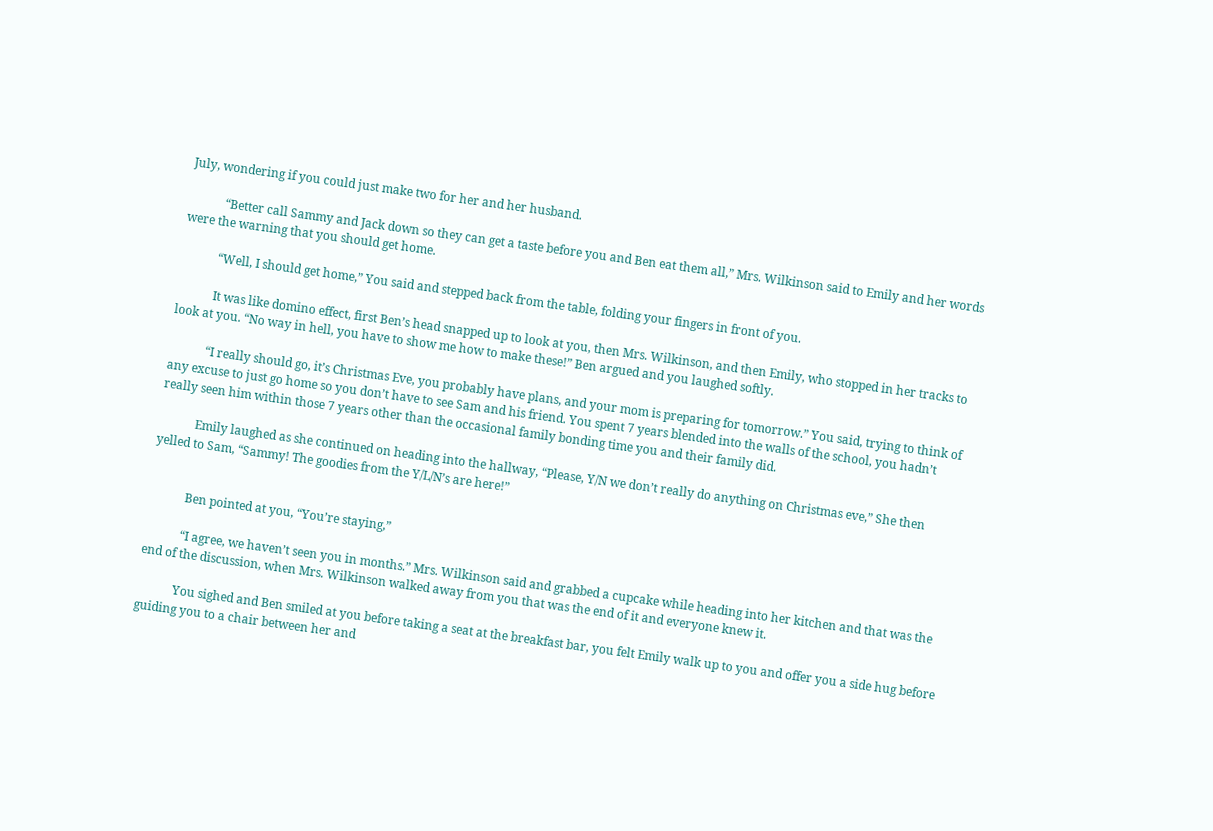July, wondering if you could just make two for her and her husband.

            “Better call Sammy and Jack down so they can get a taste before you and Ben eat them all,” Mrs. Wilkinson said to Emily and her words were the warning that you should get home.

            “Well, I should get home,” You said and stepped back from the table, folding your fingers in front of you.

            It was like domino effect, first Ben’s head snapped up to look at you, then Mrs. Wilkinson, and then Emily, who stopped in her tracks to look at you. “No way in hell, you have to show me how to make these!” Ben argued and you laughed softly.

            “I really should go, it’s Christmas Eve, you probably have plans, and your mom is preparing for tomorrow.” You said, trying to think of any excuse to just go home so you don’t have to see Sam and his friend. You spent 7 years blended into the walls of the school, you hadn’t really seen him within those 7 years other than the occasional family bonding time you and their family did.

            Emily laughed as she continued on heading into the hallway, “Please, Y/N we don’t really do anything on Christmas eve,” She then yelled to Sam, “Sammy! The goodies from the Y/L/N’s are here!”


            Ben pointed at you, “You’re staying,”

            “I agree, we haven’t seen you in months.” Mrs. Wilkinson said and grabbed a cupcake while heading into her kitchen and that was the end of the discussion, when Mrs. Wilkinson walked away from you that was the end of it and everyone knew it.

            You sighed and Ben smiled at you before taking a seat at the breakfast bar, you felt Emily walk up to you and offer you a side hug before guiding you to a chair between her and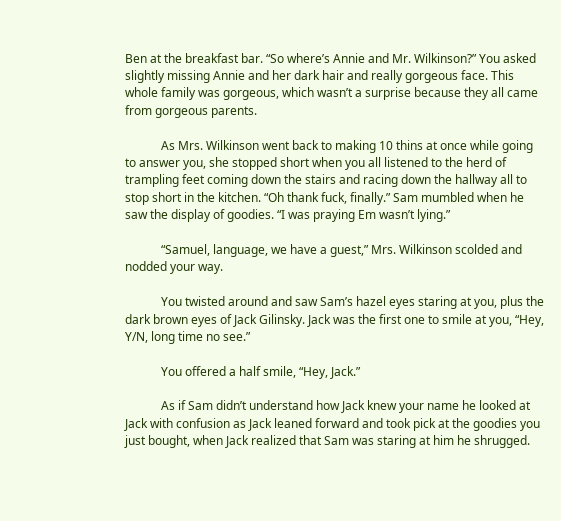Ben at the breakfast bar. “So where’s Annie and Mr. Wilkinson?” You asked slightly missing Annie and her dark hair and really gorgeous face. This whole family was gorgeous, which wasn’t a surprise because they all came from gorgeous parents.

            As Mrs. Wilkinson went back to making 10 thins at once while going to answer you, she stopped short when you all listened to the herd of trampling feet coming down the stairs and racing down the hallway all to stop short in the kitchen. “Oh thank fuck, finally.” Sam mumbled when he saw the display of goodies. “I was praying Em wasn’t lying.”

            “Samuel, language, we have a guest,” Mrs. Wilkinson scolded and nodded your way.

            You twisted around and saw Sam’s hazel eyes staring at you, plus the dark brown eyes of Jack Gilinsky. Jack was the first one to smile at you, “Hey, Y/N, long time no see.”

            You offered a half smile, “Hey, Jack.”

            As if Sam didn’t understand how Jack knew your name he looked at Jack with confusion as Jack leaned forward and took pick at the goodies you just bought, when Jack realized that Sam was staring at him he shrugged.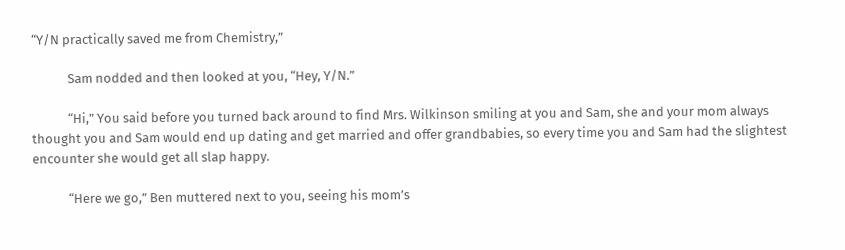“Y/N practically saved me from Chemistry,”

            Sam nodded and then looked at you, “Hey, Y/N.”

            “Hi,” You said before you turned back around to find Mrs. Wilkinson smiling at you and Sam, she and your mom always thought you and Sam would end up dating and get married and offer grandbabies, so every time you and Sam had the slightest encounter she would get all slap happy.

            “Here we go,” Ben muttered next to you, seeing his mom’s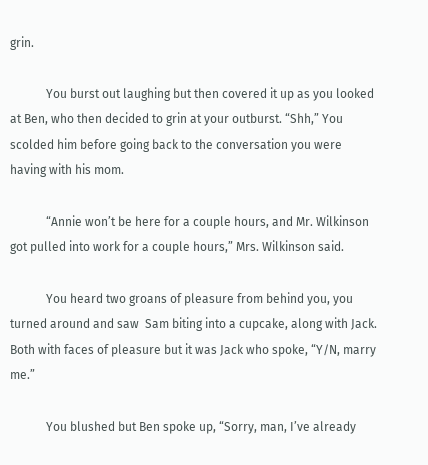grin.

            You burst out laughing but then covered it up as you looked at Ben, who then decided to grin at your outburst. “Shh,” You scolded him before going back to the conversation you were having with his mom.

            “Annie won’t be here for a couple hours, and Mr. Wilkinson got pulled into work for a couple hours,” Mrs. Wilkinson said.

            You heard two groans of pleasure from behind you, you turned around and saw  Sam biting into a cupcake, along with Jack. Both with faces of pleasure but it was Jack who spoke, “Y/N, marry me.”

            You blushed but Ben spoke up, “Sorry, man, I’ve already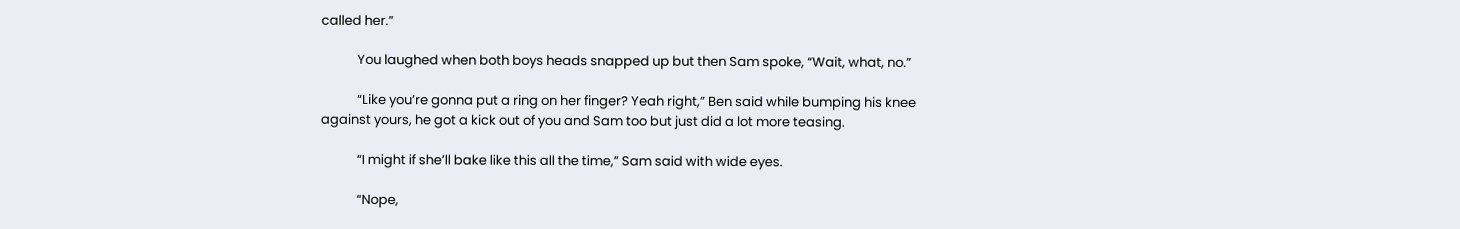called her.”

            You laughed when both boys heads snapped up but then Sam spoke, “Wait, what, no.”

            “Like you’re gonna put a ring on her finger? Yeah right,” Ben said while bumping his knee against yours, he got a kick out of you and Sam too but just did a lot more teasing.

            “I might if she’ll bake like this all the time,” Sam said with wide eyes.

            “Nope,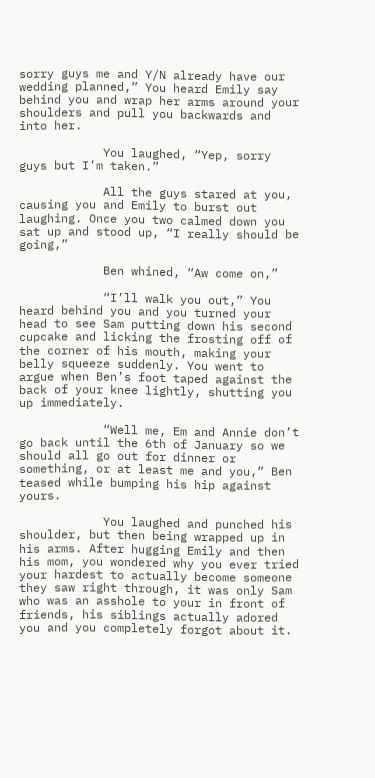sorry guys me and Y/N already have our wedding planned,” You heard Emily say behind you and wrap her arms around your shoulders and pull you backwards and into her.

            You laughed, “Yep, sorry guys but I’m taken.”

            All the guys stared at you, causing you and Emily to burst out laughing. Once you two calmed down you sat up and stood up, “I really should be going,”

            Ben whined, “Aw come on,”

            “I’ll walk you out,” You heard behind you and you turned your head to see Sam putting down his second cupcake and licking the frosting off of the corner of his mouth, making your belly squeeze suddenly. You went to argue when Ben’s foot taped against the back of your knee lightly, shutting you up immediately.

            “Well me, Em and Annie don’t go back until the 6th of January so we should all go out for dinner or something, or at least me and you,” Ben teased while bumping his hip against yours.

            You laughed and punched his shoulder, but then being wrapped up in his arms. After hugging Emily and then his mom, you wondered why you ever tried your hardest to actually become someone they saw right through, it was only Sam who was an asshole to your in front of friends, his siblings actually adored you and you completely forgot about it.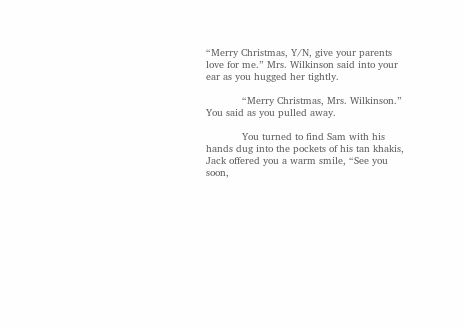“Merry Christmas, Y/N, give your parents love for me.” Mrs. Wilkinson said into your ear as you hugged her tightly.

            “Merry Christmas, Mrs. Wilkinson.” You said as you pulled away.

            You turned to find Sam with his hands dug into the pockets of his tan khakis, Jack offered you a warm smile, “See you soon,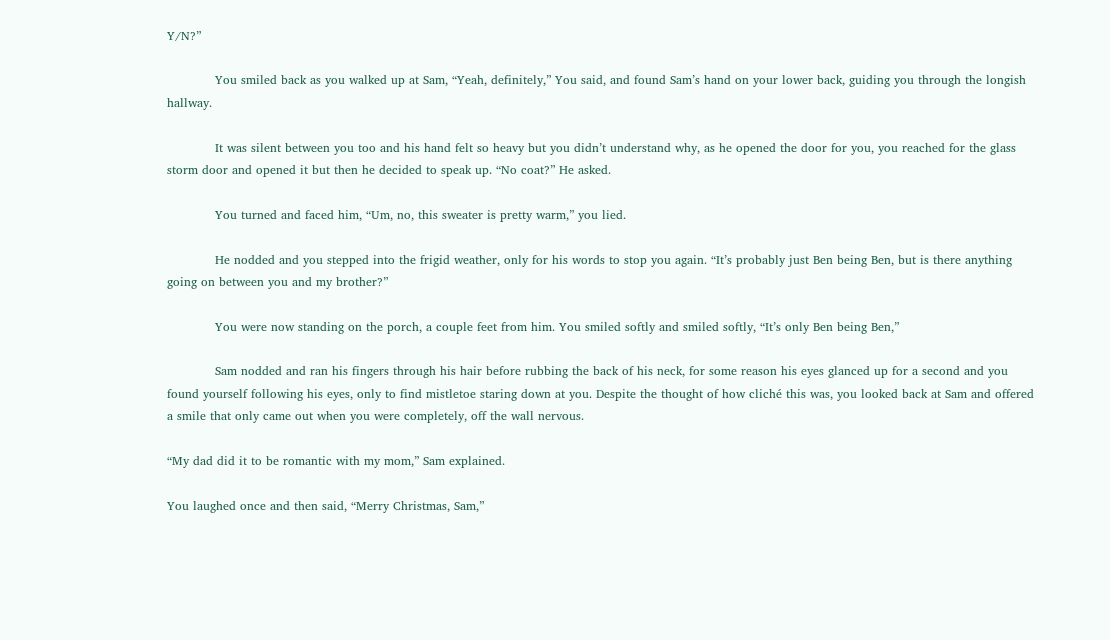Y/N?”

            You smiled back as you walked up at Sam, “Yeah, definitely,” You said, and found Sam’s hand on your lower back, guiding you through the longish hallway.

            It was silent between you too and his hand felt so heavy but you didn’t understand why, as he opened the door for you, you reached for the glass storm door and opened it but then he decided to speak up. “No coat?” He asked.

            You turned and faced him, “Um, no, this sweater is pretty warm,” you lied.

            He nodded and you stepped into the frigid weather, only for his words to stop you again. “It’s probably just Ben being Ben, but is there anything going on between you and my brother?”

            You were now standing on the porch, a couple feet from him. You smiled softly and smiled softly, “It’s only Ben being Ben,”

            Sam nodded and ran his fingers through his hair before rubbing the back of his neck, for some reason his eyes glanced up for a second and you found yourself following his eyes, only to find mistletoe staring down at you. Despite the thought of how cliché this was, you looked back at Sam and offered a smile that only came out when you were completely, off the wall nervous.

“My dad did it to be romantic with my mom,” Sam explained.

You laughed once and then said, “Merry Christmas, Sam,”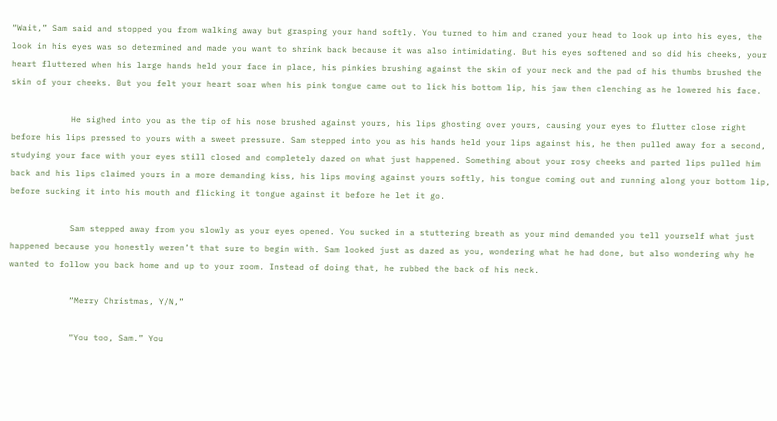“Wait,” Sam said and stopped you from walking away but grasping your hand softly. You turned to him and craned your head to look up into his eyes, the look in his eyes was so determined and made you want to shrink back because it was also intimidating. But his eyes softened and so did his cheeks, your heart fluttered when his large hands held your face in place, his pinkies brushing against the skin of your neck and the pad of his thumbs brushed the skin of your cheeks. But you felt your heart soar when his pink tongue came out to lick his bottom lip, his jaw then clenching as he lowered his face.

            He sighed into you as the tip of his nose brushed against yours, his lips ghosting over yours, causing your eyes to flutter close right before his lips pressed to yours with a sweet pressure. Sam stepped into you as his hands held your lips against his, he then pulled away for a second, studying your face with your eyes still closed and completely dazed on what just happened. Something about your rosy cheeks and parted lips pulled him back and his lips claimed yours in a more demanding kiss, his lips moving against yours softly, his tongue coming out and running along your bottom lip, before sucking it into his mouth and flicking it tongue against it before he let it go.

            Sam stepped away from you slowly as your eyes opened. You sucked in a stuttering breath as your mind demanded you tell yourself what just happened because you honestly weren’t that sure to begin with. Sam looked just as dazed as you, wondering what he had done, but also wondering why he wanted to follow you back home and up to your room. Instead of doing that, he rubbed the back of his neck.

            “Merry Christmas, Y/N,”

            “You too, Sam.” You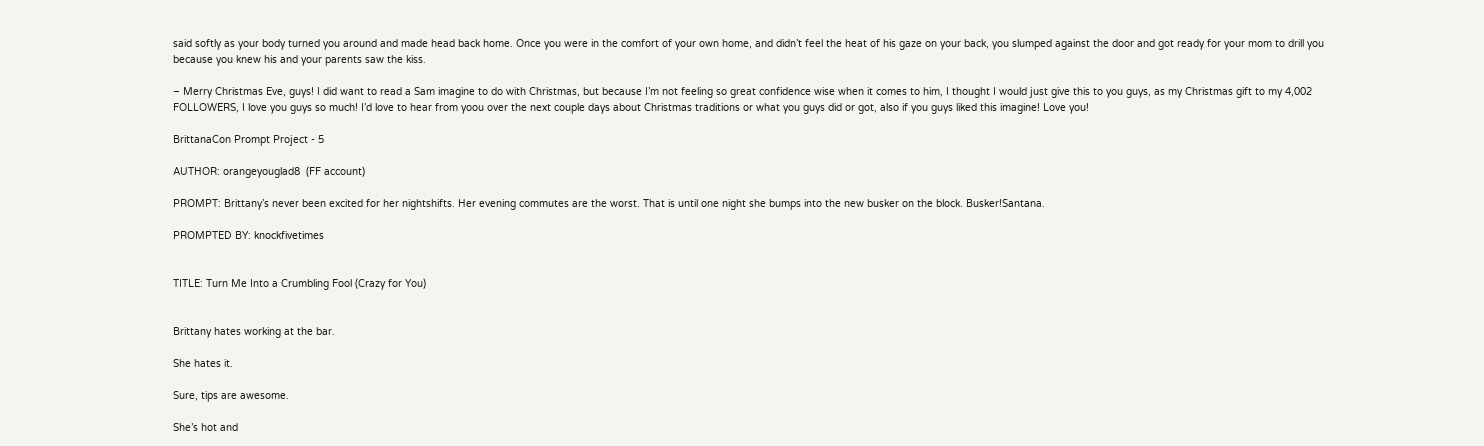said softly as your body turned you around and made head back home. Once you were in the comfort of your own home, and didn’t feel the heat of his gaze on your back, you slumped against the door and got ready for your mom to drill you because you knew his and your parents saw the kiss.

– Merry Christmas Eve, guys! I did want to read a Sam imagine to do with Christmas, but because I’m not feeling so great confidence wise when it comes to him, I thought I would just give this to you guys, as my Christmas gift to my 4,002 FOLLOWERS, I love you guys so much! I’d love to hear from yoou over the next couple days about Christmas traditions or what you guys did or got, also if you guys liked this imagine! Love you!

BrittanaCon Prompt Project - 5

AUTHOR: orangeyouglad8  (FF account)

PROMPT: Brittany’s never been excited for her nightshifts. Her evening commutes are the worst. That is until one night she bumps into the new busker on the block. Busker!Santana.

PROMPTED BY: knockfivetimes


TITLE: Turn Me Into a Crumbling Fool (Crazy for You)


Brittany hates working at the bar.

She hates it.

Sure, tips are awesome.

She’s hot and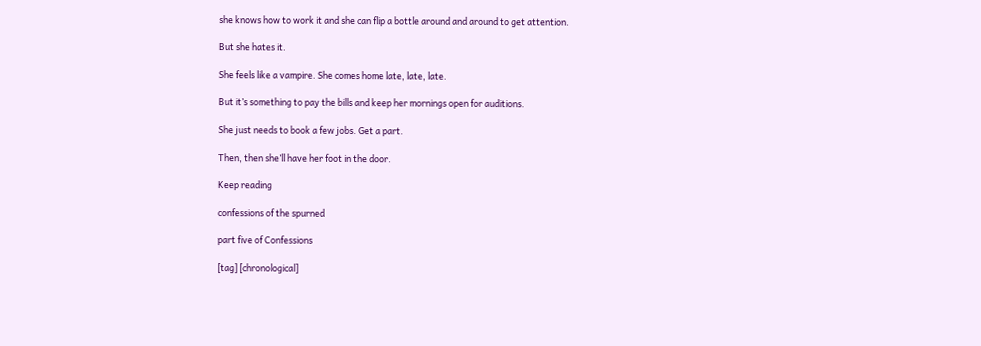she knows how to work it and she can flip a bottle around and around to get attention.

But she hates it.

She feels like a vampire. She comes home late, late, late.

But it’s something to pay the bills and keep her mornings open for auditions.

She just needs to book a few jobs. Get a part.

Then, then she’ll have her foot in the door.

Keep reading

confessions of the spurned

part five of Confessions

[tag] [chronological]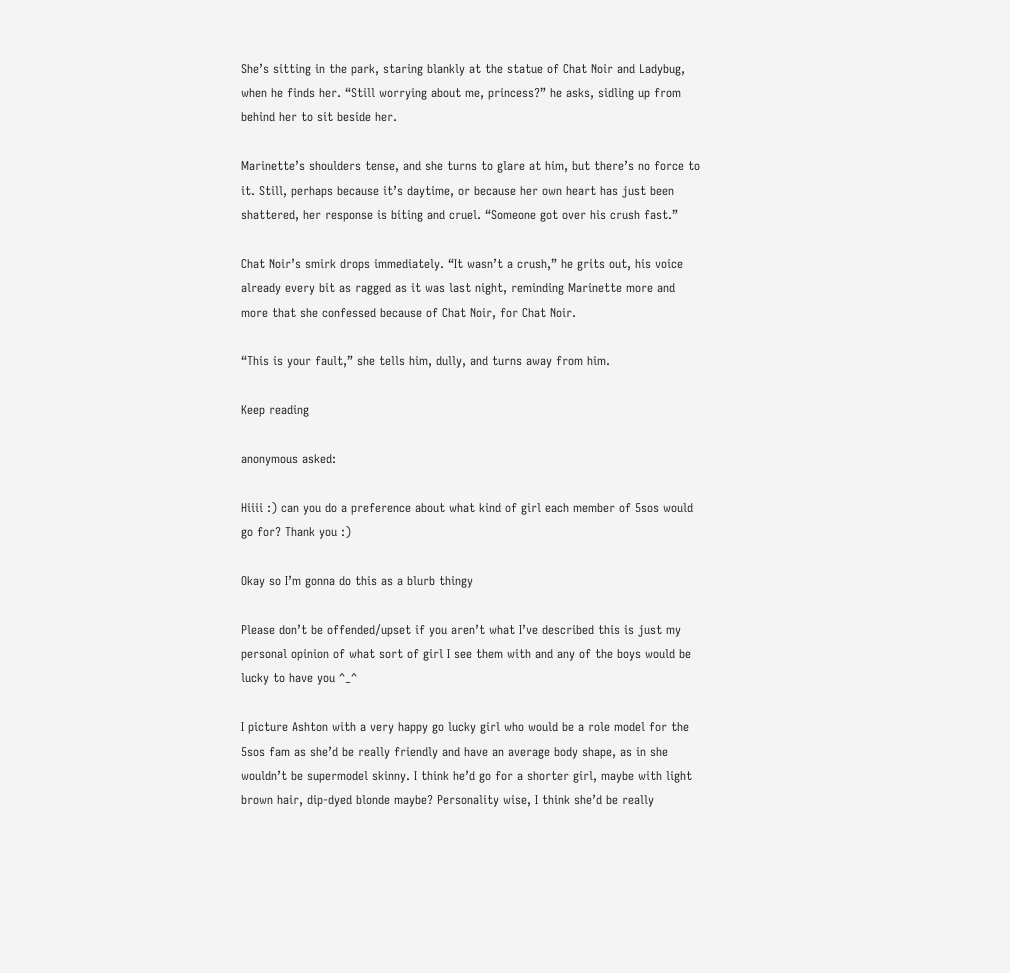She’s sitting in the park, staring blankly at the statue of Chat Noir and Ladybug, when he finds her. “Still worrying about me, princess?” he asks, sidling up from behind her to sit beside her.

Marinette’s shoulders tense, and she turns to glare at him, but there’s no force to it. Still, perhaps because it’s daytime, or because her own heart has just been shattered, her response is biting and cruel. “Someone got over his crush fast.”

Chat Noir’s smirk drops immediately. “It wasn’t a crush,” he grits out, his voice already every bit as ragged as it was last night, reminding Marinette more and more that she confessed because of Chat Noir, for Chat Noir.

“This is your fault,” she tells him, dully, and turns away from him.

Keep reading

anonymous asked:

Hiiii :) can you do a preference about what kind of girl each member of 5sos would go for? Thank you :)

Okay so I’m gonna do this as a blurb thingy

Please don’t be offended/upset if you aren’t what I’ve described this is just my personal opinion of what sort of girl I see them with and any of the boys would be lucky to have you ^_^

I picture Ashton with a very happy go lucky girl who would be a role model for the 5sos fam as she’d be really friendly and have an average body shape, as in she wouldn’t be supermodel skinny. I think he’d go for a shorter girl, maybe with light brown hair, dip-dyed blonde maybe? Personality wise, I think she’d be really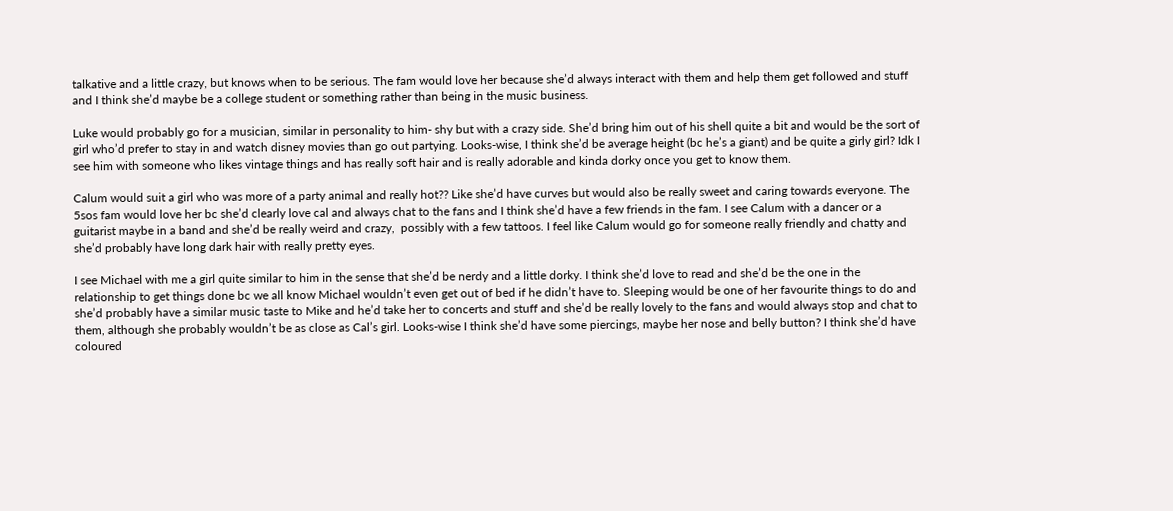talkative and a little crazy, but knows when to be serious. The fam would love her because she’d always interact with them and help them get followed and stuff and I think she’d maybe be a college student or something rather than being in the music business.

Luke would probably go for a musician, similar in personality to him- shy but with a crazy side. She’d bring him out of his shell quite a bit and would be the sort of girl who’d prefer to stay in and watch disney movies than go out partying. Looks-wise, I think she’d be average height (bc he’s a giant) and be quite a girly girl? Idk I see him with someone who likes vintage things and has really soft hair and is really adorable and kinda dorky once you get to know them.

Calum would suit a girl who was more of a party animal and really hot?? Like she’d have curves but would also be really sweet and caring towards everyone. The 5sos fam would love her bc she’d clearly love cal and always chat to the fans and I think she’d have a few friends in the fam. I see Calum with a dancer or a guitarist maybe in a band and she’d be really weird and crazy,  possibly with a few tattoos. I feel like Calum would go for someone really friendly and chatty and she’d probably have long dark hair with really pretty eyes.

I see Michael with me a girl quite similar to him in the sense that she’d be nerdy and a little dorky. I think she’d love to read and she’d be the one in the relationship to get things done bc we all know Michael wouldn’t even get out of bed if he didn’t have to. Sleeping would be one of her favourite things to do and she’d probably have a similar music taste to Mike and he’d take her to concerts and stuff and she’d be really lovely to the fans and would always stop and chat to them, although she probably wouldn’t be as close as Cal’s girl. Looks-wise I think she’d have some piercings, maybe her nose and belly button? I think she’d have coloured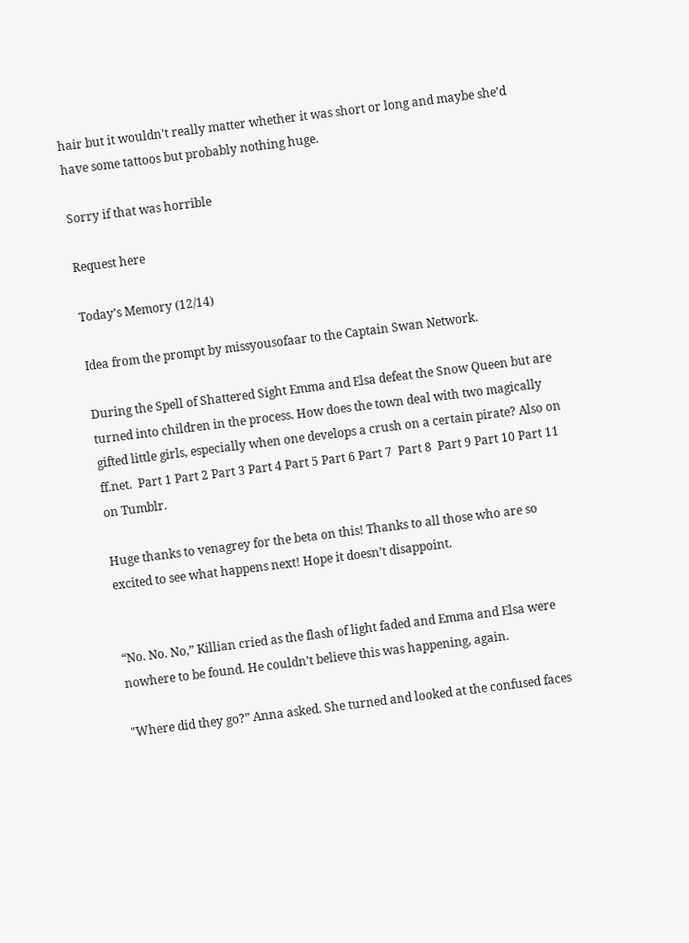hair but it wouldn’t really matter whether it was short or long and maybe she’d have some tattoos but probably nothing huge.

Sorry if that was horrible

Request here

Today’s Memory (12/14)

Idea from the prompt by missyousofaar to the Captain Swan Network.

During the Spell of Shattered Sight Emma and Elsa defeat the Snow Queen but are turned into children in the process. How does the town deal with two magically gifted little girls, especially when one develops a crush on a certain pirate? Also on ff.net.  Part 1 Part 2 Part 3 Part 4 Part 5 Part 6 Part 7  Part 8  Part 9 Part 10 Part 11 on Tumblr.

Huge thanks to venagrey for the beta on this! Thanks to all those who are so excited to see what happens next! Hope it doesn’t disappoint.


“No. No. No,” Killian cried as the flash of light faded and Emma and Elsa were nowhere to be found. He couldn’t believe this was happening, again.

"Where did they go?” Anna asked. She turned and looked at the confused faces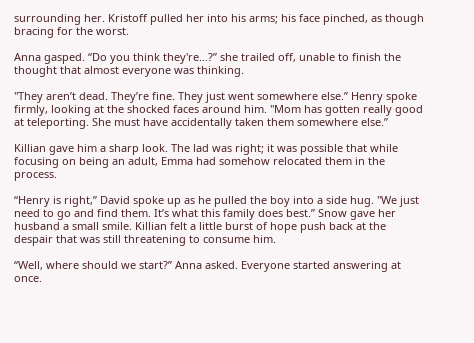surrounding her. Kristoff pulled her into his arms; his face pinched, as though bracing for the worst.

Anna gasped. “Do you think they're…?” she trailed off, unable to finish the thought that almost everyone was thinking.

"They aren’t dead. They’re fine. They just went somewhere else.” Henry spoke firmly, looking at the shocked faces around him. "Mom has gotten really good at teleporting. She must have accidentally taken them somewhere else.”

Killian gave him a sharp look. The lad was right; it was possible that while focusing on being an adult, Emma had somehow relocated them in the process.

“Henry is right,” David spoke up as he pulled the boy into a side hug. "We just need to go and find them. It’s what this family does best.” Snow gave her husband a small smile. Killian felt a little burst of hope push back at the despair that was still threatening to consume him.

“Well, where should we start?” Anna asked. Everyone started answering at once.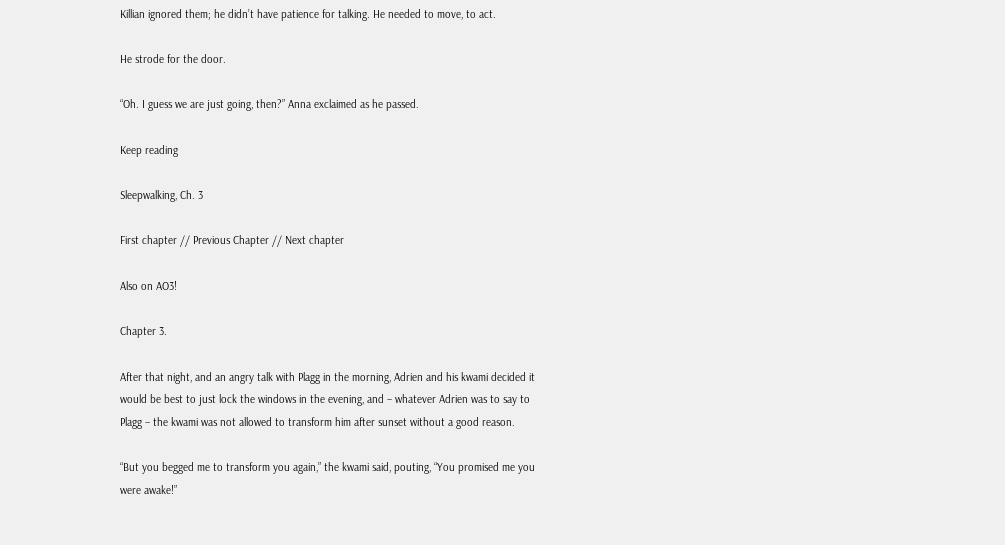Killian ignored them; he didn’t have patience for talking. He needed to move, to act.

He strode for the door.

“Oh. I guess we are just going, then?” Anna exclaimed as he passed.

Keep reading

Sleepwalking, Ch. 3

First chapter // Previous Chapter // Next chapter

Also on AO3!

Chapter 3.

After that night, and an angry talk with Plagg in the morning, Adrien and his kwami decided it would be best to just lock the windows in the evening, and – whatever Adrien was to say to Plagg – the kwami was not allowed to transform him after sunset without a good reason.

“But you begged me to transform you again,” the kwami said, pouting, “You promised me you were awake!”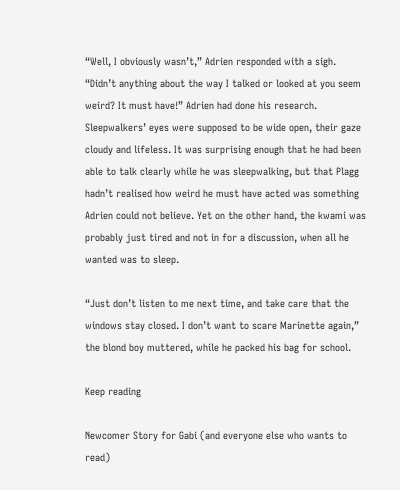“Well, I obviously wasn’t,” Adrien responded with a sigh. “Didn’t anything about the way I talked or looked at you seem weird? It must have!” Adrien had done his research. Sleepwalkers’ eyes were supposed to be wide open, their gaze cloudy and lifeless. It was surprising enough that he had been able to talk clearly while he was sleepwalking, but that Plagg hadn’t realised how weird he must have acted was something Adrien could not believe. Yet on the other hand, the kwami was probably just tired and not in for a discussion, when all he wanted was to sleep.

“Just don’t listen to me next time, and take care that the windows stay closed. I don’t want to scare Marinette again,” the blond boy muttered, while he packed his bag for school.

Keep reading

Newcomer Story for Gabi (and everyone else who wants to read)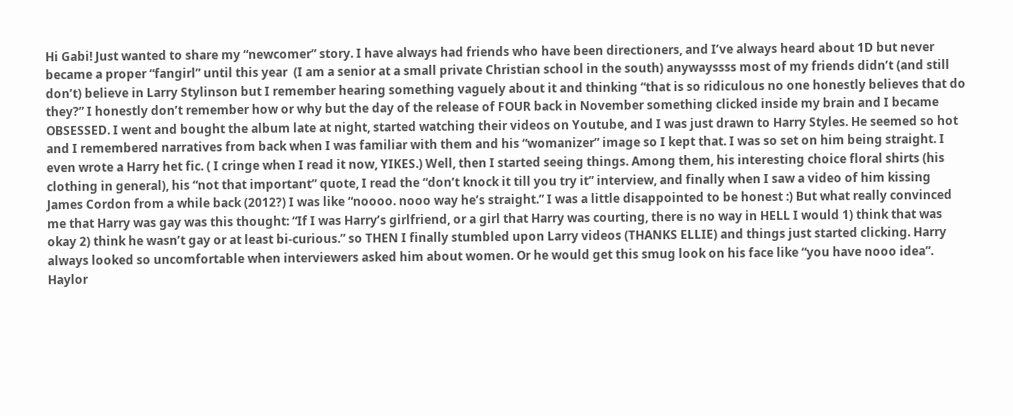Hi Gabi! Just wanted to share my “newcomer” story. I have always had friends who have been directioners, and I’ve always heard about 1D but never became a proper “fangirl” until this year  (I am a senior at a small private Christian school in the south) anywayssss most of my friends didn’t (and still don’t) believe in Larry Stylinson but I remember hearing something vaguely about it and thinking “that is so ridiculous no one honestly believes that do they?” I honestly don’t remember how or why but the day of the release of FOUR back in November something clicked inside my brain and I became OBSESSED. I went and bought the album late at night, started watching their videos on Youtube, and I was just drawn to Harry Styles. He seemed so hot and I remembered narratives from back when I was familiar with them and his “womanizer” image so I kept that. I was so set on him being straight. I even wrote a Harry het fic. ( I cringe when I read it now, YIKES.) Well, then I started seeing things. Among them, his interesting choice floral shirts (his clothing in general), his “not that important” quote, I read the “don’t knock it till you try it” interview, and finally when I saw a video of him kissing James Cordon from a while back (2012?) I was like “noooo. nooo way he’s straight.” I was a little disappointed to be honest :) But what really convinced me that Harry was gay was this thought: “If I was Harry’s girlfriend, or a girl that Harry was courting, there is no way in HELL I would 1) think that was okay 2) think he wasn’t gay or at least bi-curious.” so THEN I finally stumbled upon Larry videos (THANKS ELLIE) and things just started clicking. Harry always looked so uncomfortable when interviewers asked him about women. Or he would get this smug look on his face like “you have nooo idea”. Haylor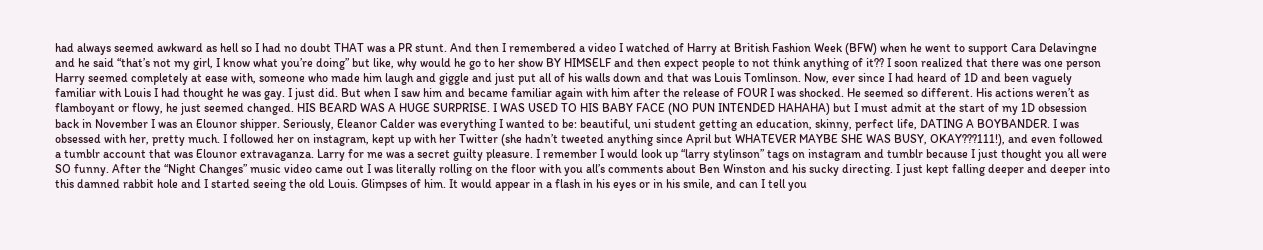had always seemed awkward as hell so I had no doubt THAT was a PR stunt. And then I remembered a video I watched of Harry at British Fashion Week (BFW) when he went to support Cara Delavingne and he said “that’s not my girl, I know what you’re doing” but like, why would he go to her show BY HIMSELF and then expect people to not think anything of it?? I soon realized that there was one person Harry seemed completely at ease with, someone who made him laugh and giggle and just put all of his walls down and that was Louis Tomlinson. Now, ever since I had heard of 1D and been vaguely familiar with Louis I had thought he was gay. I just did. But when I saw him and became familiar again with him after the release of FOUR I was shocked. He seemed so different. His actions weren’t as flamboyant or flowy, he just seemed changed. HIS BEARD WAS A HUGE SURPRISE. I WAS USED TO HIS BABY FACE (NO PUN INTENDED HAHAHA) but I must admit at the start of my 1D obsession back in November I was an Elounor shipper. Seriously, Eleanor Calder was everything I wanted to be: beautiful, uni student getting an education, skinny, perfect life, DATING A BOYBANDER. I was obsessed with her, pretty much. I followed her on instagram, kept up with her Twitter (she hadn’t tweeted anything since April but WHATEVER MAYBE SHE WAS BUSY, OKAY???111!), and even followed a tumblr account that was Elounor extravaganza. Larry for me was a secret guilty pleasure. I remember I would look up “larry stylinson” tags on instagram and tumblr because I just thought you all were SO funny. After the “Night Changes” music video came out I was literally rolling on the floor with you all’s comments about Ben Winston and his sucky directing. I just kept falling deeper and deeper into this damned rabbit hole and I started seeing the old Louis. Glimpses of him. It would appear in a flash in his eyes or in his smile, and can I tell you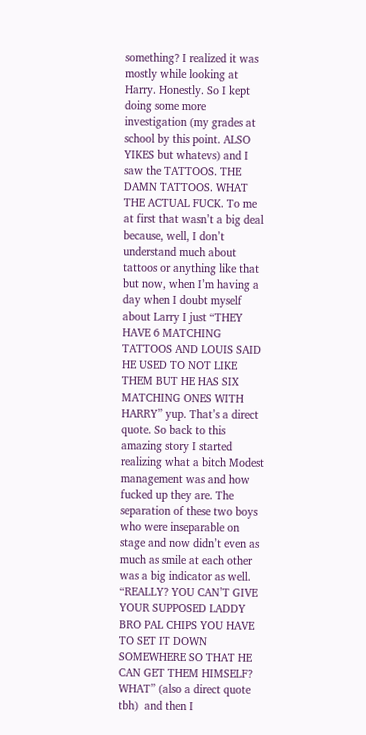something? I realized it was mostly while looking at Harry. Honestly. So I kept doing some more investigation (my grades at school by this point. ALSO YIKES but whatevs) and I saw the TATTOOS. THE DAMN TATTOOS. WHAT THE ACTUAL FUCK. To me at first that wasn’t a big deal because, well, I don’t understand much about tattoos or anything like that but now, when I’m having a day when I doubt myself about Larry I just “THEY HAVE 6 MATCHING TATTOOS AND LOUIS SAID HE USED TO NOT LIKE THEM BUT HE HAS SIX MATCHING ONES WITH HARRY” yup. That’s a direct quote. So back to this amazing story I started realizing what a bitch Modest management was and how fucked up they are. The separation of these two boys who were inseparable on stage and now didn’t even as much as smile at each other was a big indicator as well. “REALLY? YOU CAN’T GIVE YOUR SUPPOSED LADDY BRO PAL CHIPS YOU HAVE TO SET IT DOWN SOMEWHERE SO THAT HE CAN GET THEM HIMSELF? WHAT” (also a direct quote tbh)  and then I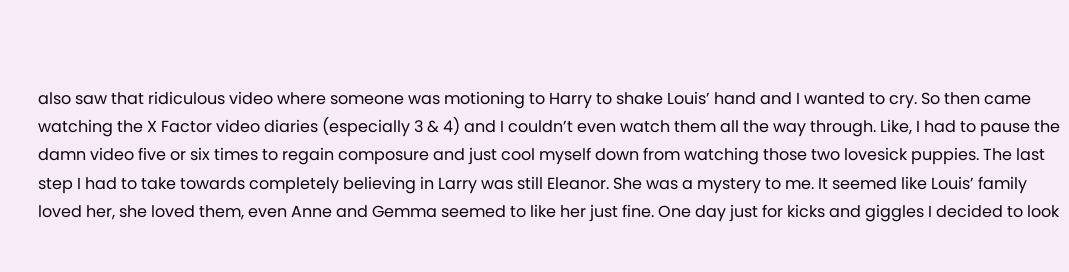also saw that ridiculous video where someone was motioning to Harry to shake Louis’ hand and I wanted to cry. So then came watching the X Factor video diaries (especially 3 & 4) and I couldn’t even watch them all the way through. Like, I had to pause the damn video five or six times to regain composure and just cool myself down from watching those two lovesick puppies. The last step I had to take towards completely believing in Larry was still Eleanor. She was a mystery to me. It seemed like Louis’ family loved her, she loved them, even Anne and Gemma seemed to like her just fine. One day just for kicks and giggles I decided to look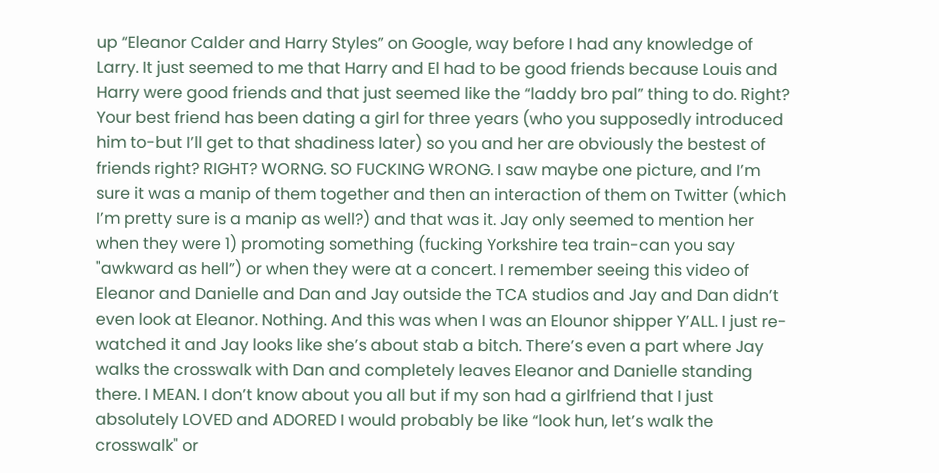up “Eleanor Calder and Harry Styles” on Google, way before I had any knowledge of Larry. It just seemed to me that Harry and El had to be good friends because Louis and Harry were good friends and that just seemed like the “laddy bro pal” thing to do. Right? Your best friend has been dating a girl for three years (who you supposedly introduced him to-but I’ll get to that shadiness later) so you and her are obviously the bestest of friends right? RIGHT? WORNG. SO FUCKING WRONG. I saw maybe one picture, and I’m sure it was a manip of them together and then an interaction of them on Twitter (which I’m pretty sure is a manip as well?) and that was it. Jay only seemed to mention her when they were 1) promoting something (fucking Yorkshire tea train-can you say "awkward as hell”) or when they were at a concert. I remember seeing this video of Eleanor and Danielle and Dan and Jay outside the TCA studios and Jay and Dan didn’t even look at Eleanor. Nothing. And this was when I was an Elounor shipper Y’ALL. I just re-watched it and Jay looks like she’s about stab a bitch. There’s even a part where Jay walks the crosswalk with Dan and completely leaves Eleanor and Danielle standing there. I MEAN. I don’t know about you all but if my son had a girlfriend that I just absolutely LOVED and ADORED I would probably be like “look hun, let’s walk the crosswalk" or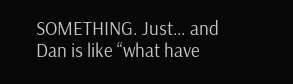SOMETHING. Just… and Dan is like “what have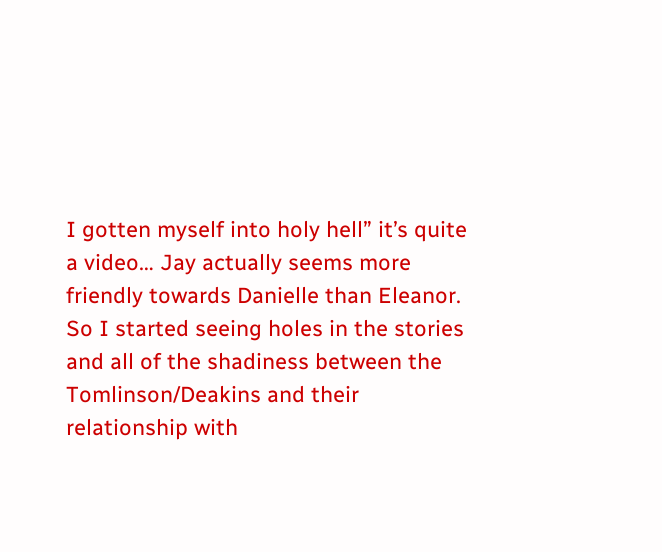I gotten myself into holy hell” it’s quite a video… Jay actually seems more friendly towards Danielle than Eleanor. So I started seeing holes in the stories and all of the shadiness between the Tomlinson/Deakins and their relationship with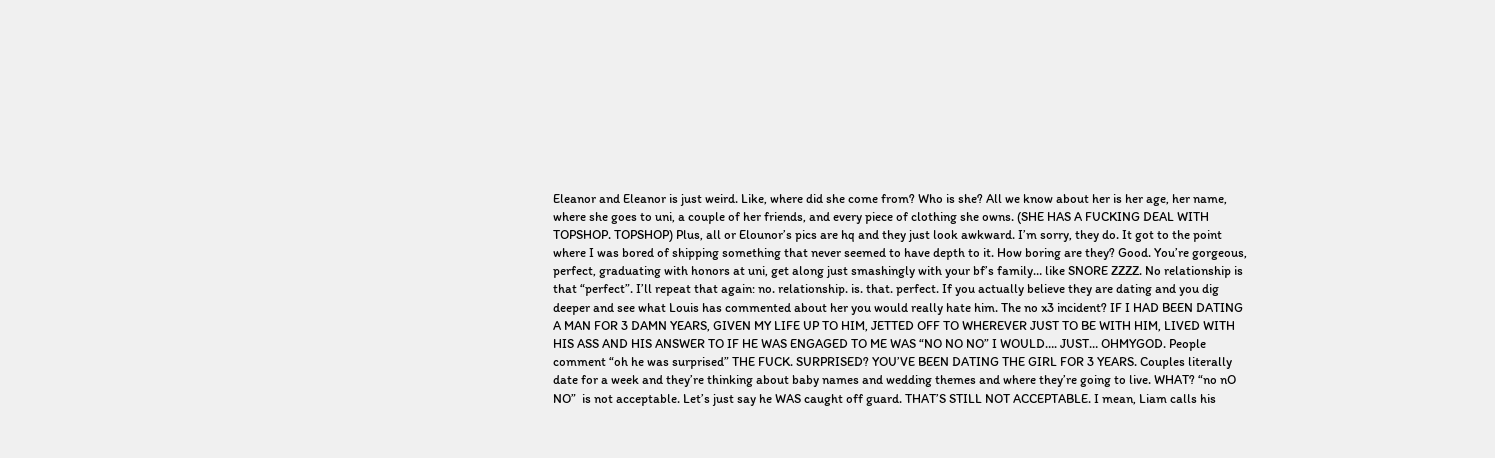Eleanor and Eleanor is just weird. Like, where did she come from? Who is she? All we know about her is her age, her name, where she goes to uni, a couple of her friends, and every piece of clothing she owns. (SHE HAS A FUCKING DEAL WITH TOPSHOP. TOPSHOP) Plus, all or Elounor’s pics are hq and they just look awkward. I’m sorry, they do. It got to the point where I was bored of shipping something that never seemed to have depth to it. How boring are they? Good. You’re gorgeous, perfect, graduating with honors at uni, get along just smashingly with your bf’s family… like SNORE ZZZZ. No relationship is that “perfect”. I’ll repeat that again: no. relationship. is. that. perfect. If you actually believe they are dating and you dig deeper and see what Louis has commented about her you would really hate him. The no x3 incident? IF I HAD BEEN DATING A MAN FOR 3 DAMN YEARS, GIVEN MY LIFE UP TO HIM, JETTED OFF TO WHEREVER JUST TO BE WITH HIM, LIVED WITH HIS ASS AND HIS ANSWER TO IF HE WAS ENGAGED TO ME WAS “NO NO NO” I WOULD…. JUST… OHMYGOD. People comment “oh he was surprised” THE FUCK. SURPRISED? YOU’VE BEEN DATING THE GIRL FOR 3 YEARS. Couples literally date for a week and they’re thinking about baby names and wedding themes and where they’re going to live. WHAT? “no nO NO”  is not acceptable. Let’s just say he WAS caught off guard. THAT’S STILL NOT ACCEPTABLE. I mean, Liam calls his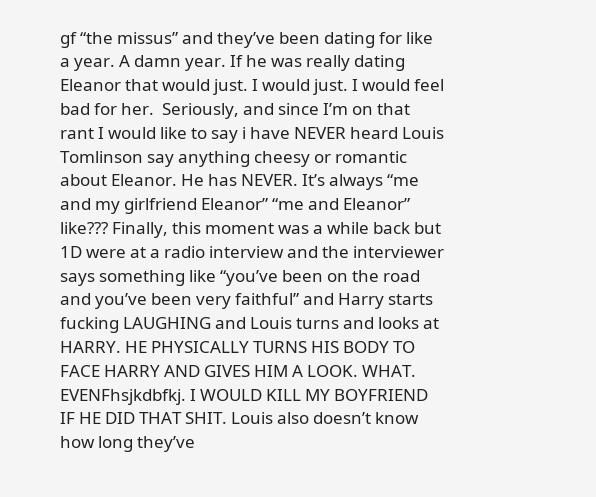gf “the missus” and they’ve been dating for like a year. A damn year. If he was really dating Eleanor that would just. I would just. I would feel bad for her.  Seriously, and since I’m on that rant I would like to say i have NEVER heard Louis Tomlinson say anything cheesy or romantic about Eleanor. He has NEVER. It’s always “me and my girlfriend Eleanor” “me and Eleanor” like??? Finally, this moment was a while back but 1D were at a radio interview and the interviewer says something like “you’ve been on the road and you’ve been very faithful” and Harry starts fucking LAUGHING and Louis turns and looks at HARRY. HE PHYSICALLY TURNS HIS BODY TO FACE HARRY AND GIVES HIM A LOOK. WHAT. EVENFhsjkdbfkj. I WOULD KILL MY BOYFRIEND IF HE DID THAT SHIT. Louis also doesn’t know how long they’ve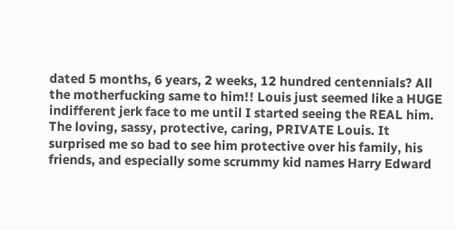dated 5 months, 6 years, 2 weeks, 12 hundred centennials? All the motherfucking same to him!! Louis just seemed like a HUGE indifferent jerk face to me until I started seeing the REAL him. The loving, sassy, protective, caring, PRIVATE Louis. It surprised me so bad to see him protective over his family, his friends, and especially some scrummy kid names Harry Edward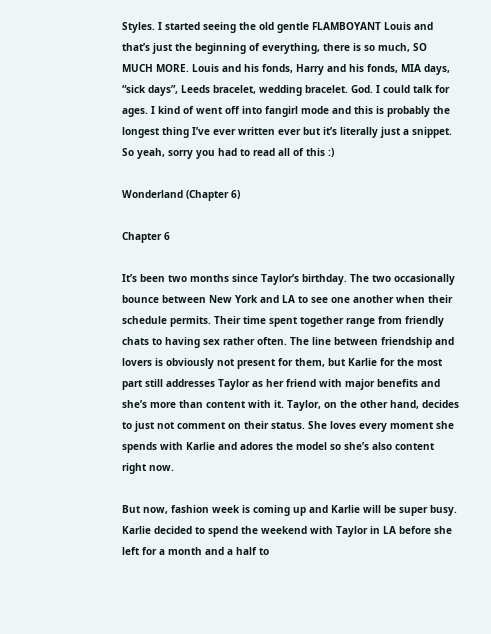Styles. I started seeing the old gentle FLAMBOYANT Louis and that’s just the beginning of everything, there is so much, SO MUCH MORE. Louis and his fonds, Harry and his fonds, MIA days, “sick days”, Leeds bracelet, wedding bracelet. God. I could talk for ages. I kind of went off into fangirl mode and this is probably the longest thing I’ve ever written ever but it’s literally just a snippet. So yeah, sorry you had to read all of this :)

Wonderland (Chapter 6)

Chapter 6

It’s been two months since Taylor’s birthday. The two occasionally bounce between New York and LA to see one another when their schedule permits. Their time spent together range from friendly chats to having sex rather often. The line between friendship and lovers is obviously not present for them, but Karlie for the most part still addresses Taylor as her friend with major benefits and she’s more than content with it. Taylor, on the other hand, decides to just not comment on their status. She loves every moment she spends with Karlie and adores the model so she’s also content right now.

But now, fashion week is coming up and Karlie will be super busy. Karlie decided to spend the weekend with Taylor in LA before she left for a month and a half to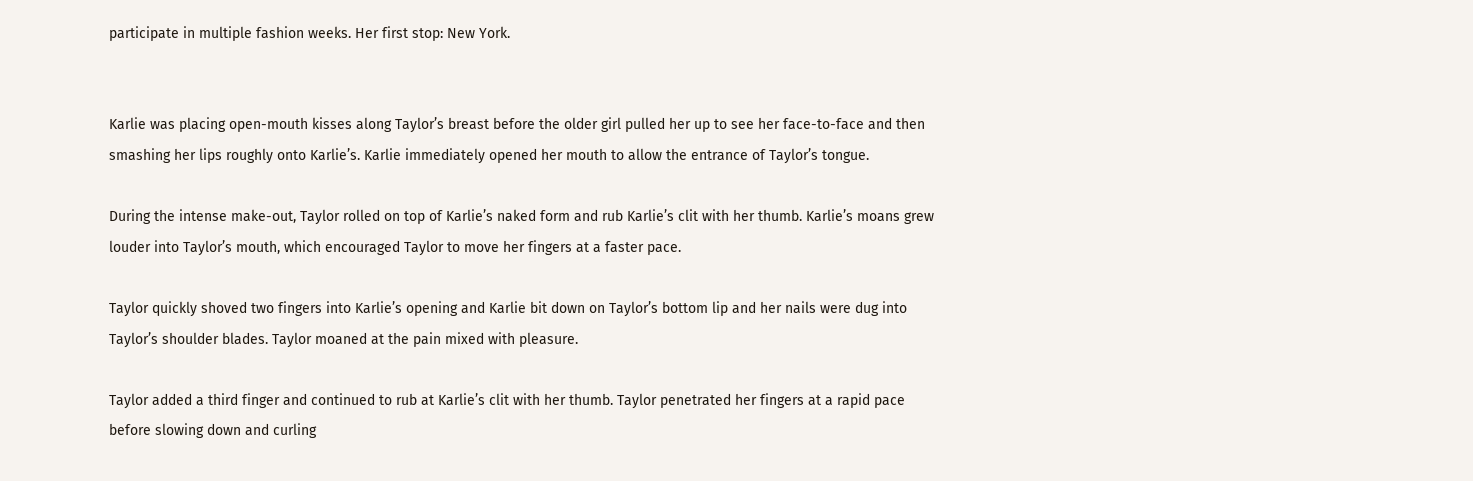participate in multiple fashion weeks. Her first stop: New York.


Karlie was placing open-mouth kisses along Taylor’s breast before the older girl pulled her up to see her face-to-face and then smashing her lips roughly onto Karlie’s. Karlie immediately opened her mouth to allow the entrance of Taylor’s tongue.

During the intense make-out, Taylor rolled on top of Karlie’s naked form and rub Karlie’s clit with her thumb. Karlie’s moans grew louder into Taylor’s mouth, which encouraged Taylor to move her fingers at a faster pace.

Taylor quickly shoved two fingers into Karlie’s opening and Karlie bit down on Taylor’s bottom lip and her nails were dug into Taylor’s shoulder blades. Taylor moaned at the pain mixed with pleasure.

Taylor added a third finger and continued to rub at Karlie’s clit with her thumb. Taylor penetrated her fingers at a rapid pace before slowing down and curling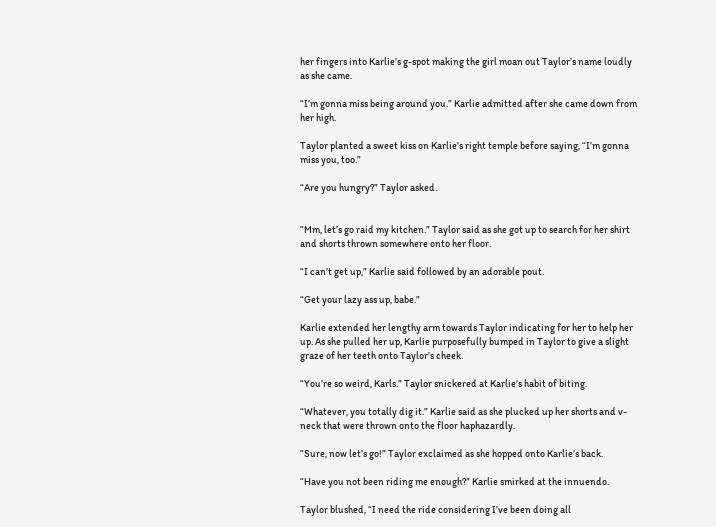her fingers into Karlie’s g-spot making the girl moan out Taylor’s name loudly as she came.

“I’m gonna miss being around you.” Karlie admitted after she came down from her high.

Taylor planted a sweet kiss on Karlie’s right temple before saying, “I’m gonna miss you, too.”

“Are you hungry?” Taylor asked.


“Mm, let’s go raid my kitchen.” Taylor said as she got up to search for her shirt and shorts thrown somewhere onto her floor.

“I can’t get up,” Karlie said followed by an adorable pout.

“Get your lazy ass up, babe.”

Karlie extended her lengthy arm towards Taylor indicating for her to help her up. As she pulled her up, Karlie purposefully bumped in Taylor to give a slight graze of her teeth onto Taylor’s cheek.

“You’re so weird, Karls.” Taylor snickered at Karlie’s habit of biting.

“Whatever, you totally dig it.” Karlie said as she plucked up her shorts and v-neck that were thrown onto the floor haphazardly.

“Sure, now let’s go!” Taylor exclaimed as she hopped onto Karlie’s back.

“Have you not been riding me enough?” Karlie smirked at the innuendo.

Taylor blushed, “I need the ride considering I’ve been doing all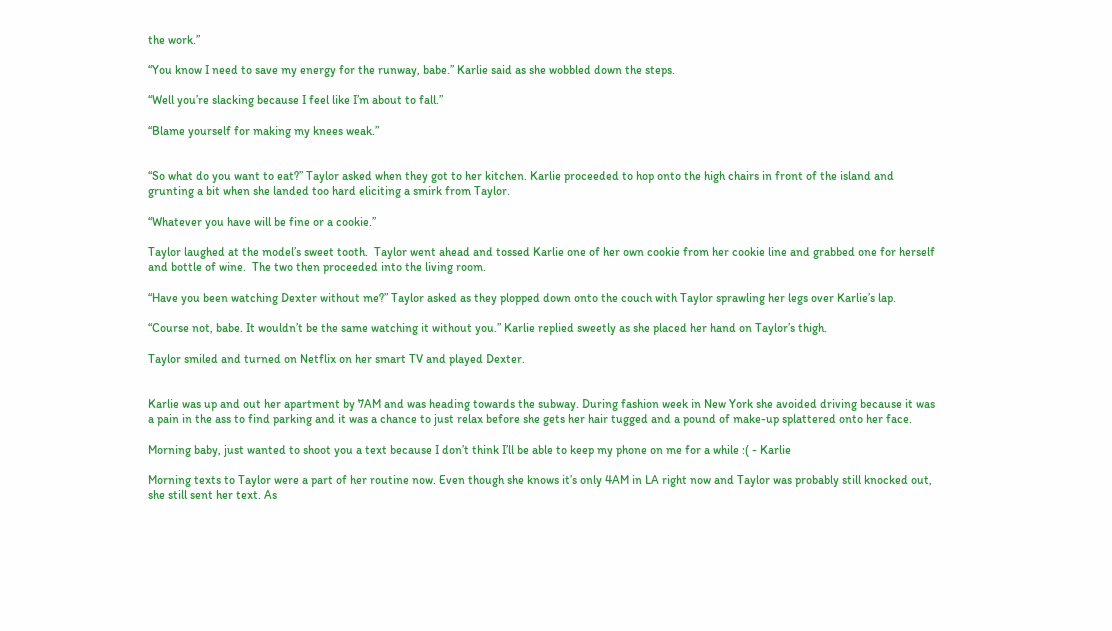the work.”

“You know I need to save my energy for the runway, babe.” Karlie said as she wobbled down the steps.

“Well you’re slacking because I feel like I’m about to fall.”

“Blame yourself for making my knees weak.”


“So what do you want to eat?” Taylor asked when they got to her kitchen. Karlie proceeded to hop onto the high chairs in front of the island and grunting a bit when she landed too hard eliciting a smirk from Taylor.

“Whatever you have will be fine or a cookie.”

Taylor laughed at the model’s sweet tooth.  Taylor went ahead and tossed Karlie one of her own cookie from her cookie line and grabbed one for herself and bottle of wine.  The two then proceeded into the living room.

“Have you been watching Dexter without me?” Taylor asked as they plopped down onto the couch with Taylor sprawling her legs over Karlie’s lap.

“Course not, babe. It wouldn’t be the same watching it without you.” Karlie replied sweetly as she placed her hand on Taylor’s thigh.

Taylor smiled and turned on Netflix on her smart TV and played Dexter.


Karlie was up and out her apartment by 7AM and was heading towards the subway. During fashion week in New York she avoided driving because it was a pain in the ass to find parking and it was a chance to just relax before she gets her hair tugged and a pound of make-up splattered onto her face.

Morning baby, just wanted to shoot you a text because I don’t think I’ll be able to keep my phone on me for a while :( - Karlie

Morning texts to Taylor were a part of her routine now. Even though she knows it’s only 4AM in LA right now and Taylor was probably still knocked out, she still sent her text. As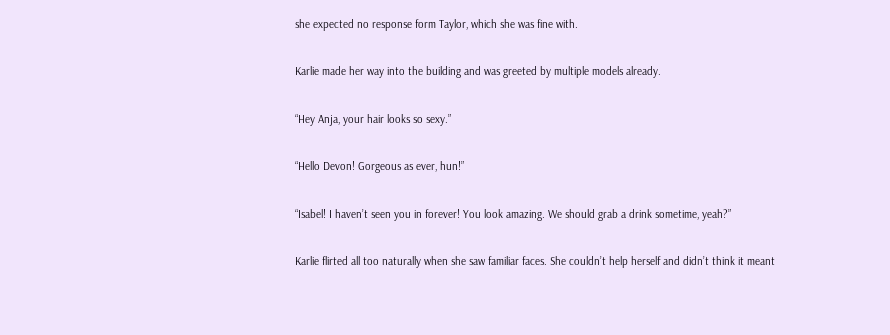she expected no response form Taylor, which she was fine with.

Karlie made her way into the building and was greeted by multiple models already.

“Hey Anja, your hair looks so sexy.”

“Hello Devon! Gorgeous as ever, hun!”

“Isabel! I haven’t seen you in forever! You look amazing. We should grab a drink sometime, yeah?”

Karlie flirted all too naturally when she saw familiar faces. She couldn’t help herself and didn’t think it meant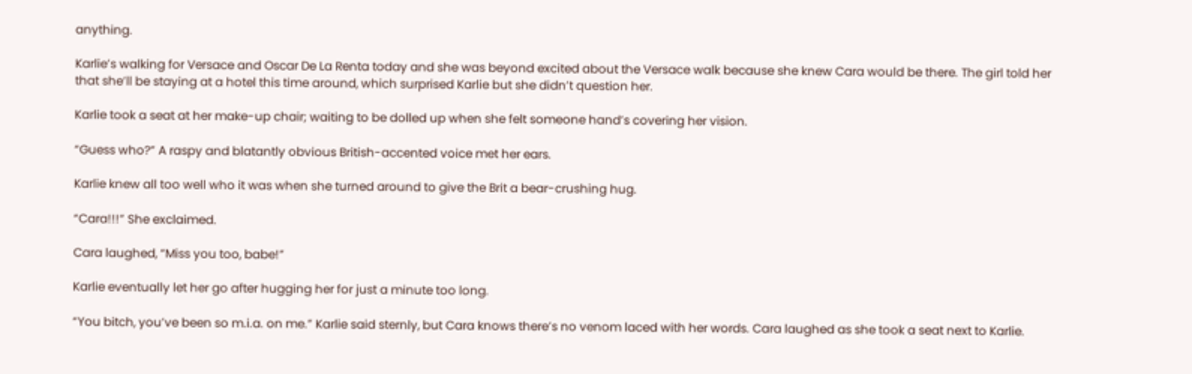anything.

Karlie’s walking for Versace and Oscar De La Renta today and she was beyond excited about the Versace walk because she knew Cara would be there. The girl told her that she’ll be staying at a hotel this time around, which surprised Karlie but she didn’t question her.

Karlie took a seat at her make-up chair; waiting to be dolled up when she felt someone hand’s covering her vision.

“Guess who?” A raspy and blatantly obvious British-accented voice met her ears.

Karlie knew all too well who it was when she turned around to give the Brit a bear-crushing hug.

“Cara!!!” She exclaimed.

Cara laughed, “Miss you too, babe!”

Karlie eventually let her go after hugging her for just a minute too long.

“You bitch, you’ve been so m.i.a. on me.” Karlie said sternly, but Cara knows there’s no venom laced with her words. Cara laughed as she took a seat next to Karlie.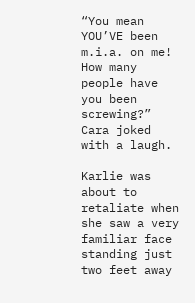“You mean YOU’VE been m.i.a. on me! How many people have you been screwing?” Cara joked with a laugh.

Karlie was about to retaliate when she saw a very familiar face standing just two feet away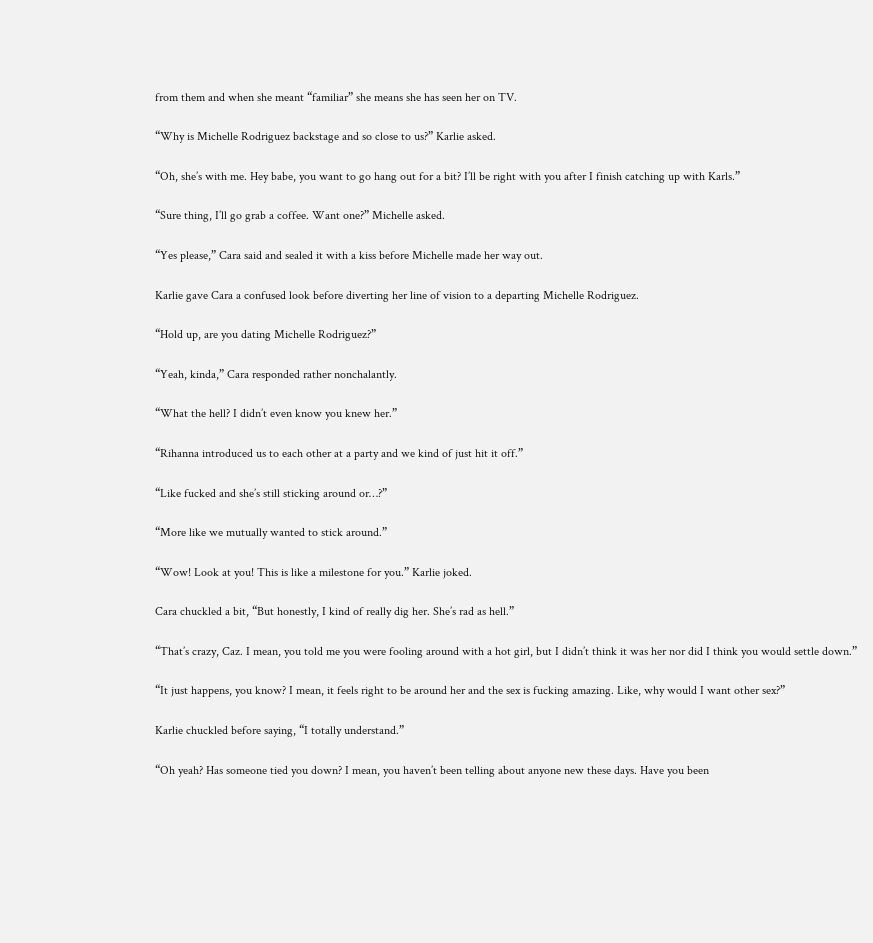from them and when she meant “familiar” she means she has seen her on TV.

“Why is Michelle Rodriguez backstage and so close to us?” Karlie asked.

“Oh, she’s with me. Hey babe, you want to go hang out for a bit? I’ll be right with you after I finish catching up with Karls.”

“Sure thing, I’ll go grab a coffee. Want one?” Michelle asked.

“Yes please,” Cara said and sealed it with a kiss before Michelle made her way out.

Karlie gave Cara a confused look before diverting her line of vision to a departing Michelle Rodriguez.

“Hold up, are you dating Michelle Rodriguez?”

“Yeah, kinda,” Cara responded rather nonchalantly.

“What the hell? I didn’t even know you knew her.”

“Rihanna introduced us to each other at a party and we kind of just hit it off.”

“Like fucked and she’s still sticking around or…?”

“More like we mutually wanted to stick around.”

“Wow! Look at you! This is like a milestone for you.” Karlie joked.

Cara chuckled a bit, “But honestly, I kind of really dig her. She’s rad as hell.”

“That’s crazy, Caz. I mean, you told me you were fooling around with a hot girl, but I didn’t think it was her nor did I think you would settle down.”

“It just happens, you know? I mean, it feels right to be around her and the sex is fucking amazing. Like, why would I want other sex?”

Karlie chuckled before saying, “I totally understand.”

“Oh yeah? Has someone tied you down? I mean, you haven’t been telling about anyone new these days. Have you been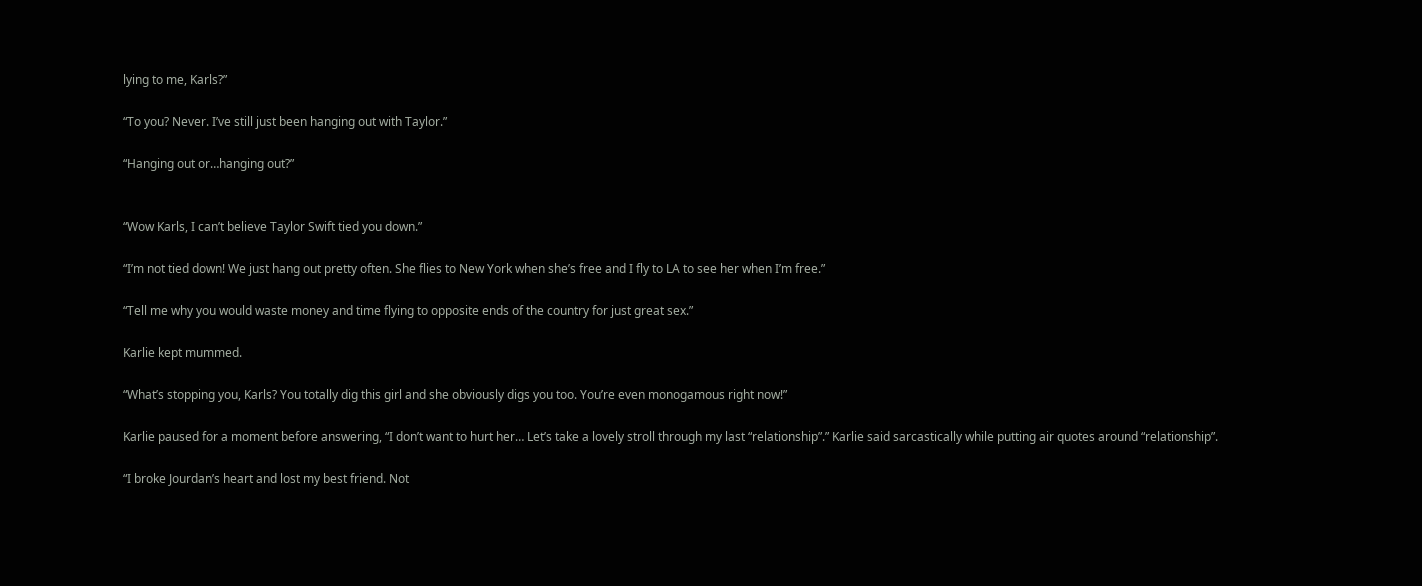lying to me, Karls?”

“To you? Never. I’ve still just been hanging out with Taylor.”

“Hanging out or…hanging out?”


“Wow Karls, I can’t believe Taylor Swift tied you down.”

“I’m not tied down! We just hang out pretty often. She flies to New York when she’s free and I fly to LA to see her when I’m free.”

“Tell me why you would waste money and time flying to opposite ends of the country for just great sex.”

Karlie kept mummed.

“What’s stopping you, Karls? You totally dig this girl and she obviously digs you too. You’re even monogamous right now!”

Karlie paused for a moment before answering, “I don’t want to hurt her… Let’s take a lovely stroll through my last “relationship”.” Karlie said sarcastically while putting air quotes around “relationship”.

“I broke Jourdan’s heart and lost my best friend. Not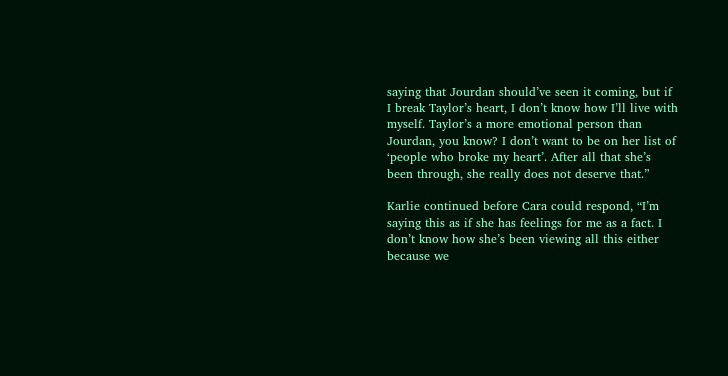saying that Jourdan should’ve seen it coming, but if I break Taylor’s heart, I don’t know how I’ll live with myself. Taylor’s a more emotional person than Jourdan, you know? I don’t want to be on her list of ‘people who broke my heart’. After all that she’s been through, she really does not deserve that.”

Karlie continued before Cara could respond, “I’m saying this as if she has feelings for me as a fact. I don’t know how she’s been viewing all this either because we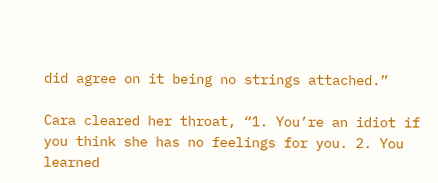did agree on it being no strings attached.”

Cara cleared her throat, “1. You’re an idiot if you think she has no feelings for you. 2. You learned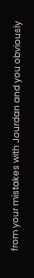from your mistakes with Jourdan and you obviously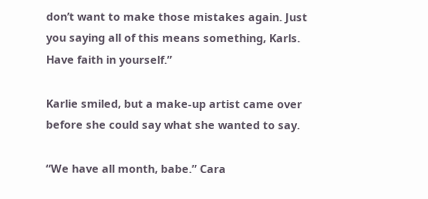don’t want to make those mistakes again. Just you saying all of this means something, Karls. Have faith in yourself.”

Karlie smiled, but a make-up artist came over before she could say what she wanted to say.

“We have all month, babe.” Cara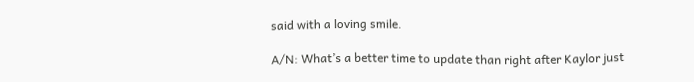said with a loving smile.

A/N: What’s a better time to update than right after Kaylor just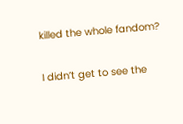killed the whole fandom?

I didn’t get to see the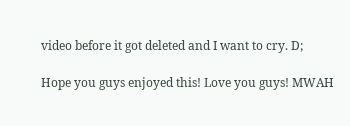video before it got deleted and I want to cry. D;

Hope you guys enjoyed this! Love you guys! MWAH